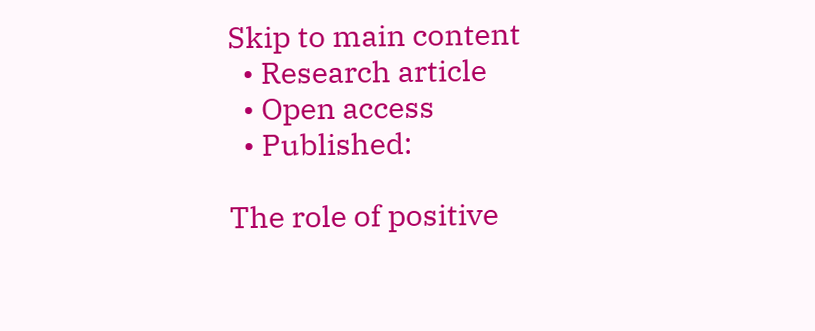Skip to main content
  • Research article
  • Open access
  • Published:

The role of positive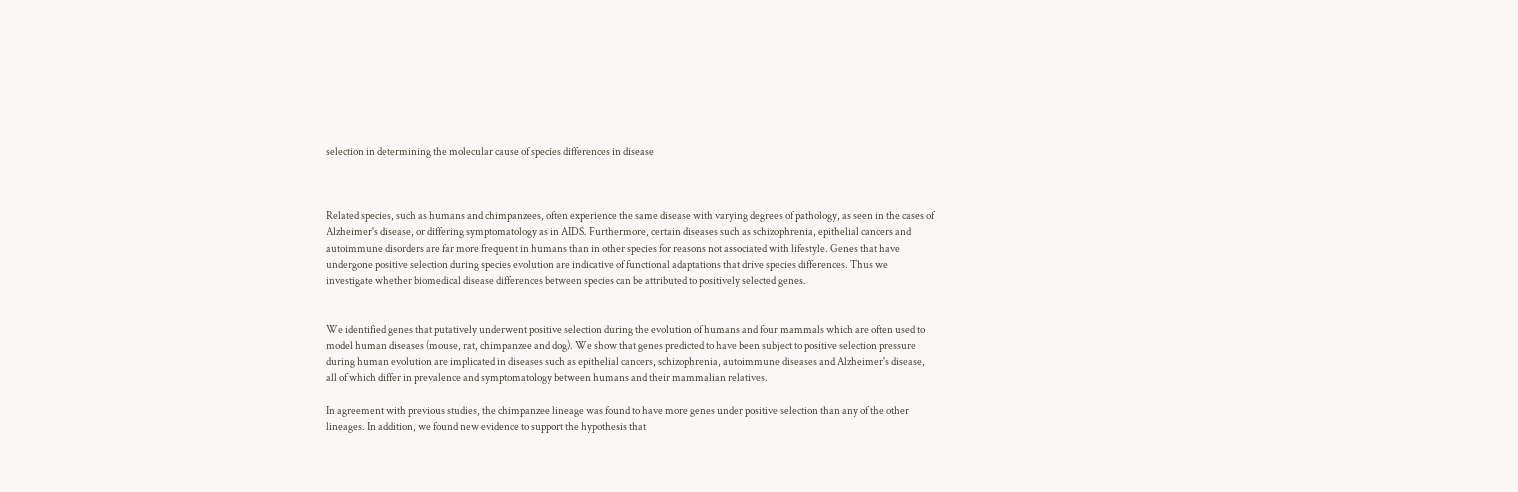selection in determining the molecular cause of species differences in disease



Related species, such as humans and chimpanzees, often experience the same disease with varying degrees of pathology, as seen in the cases of Alzheimer's disease, or differing symptomatology as in AIDS. Furthermore, certain diseases such as schizophrenia, epithelial cancers and autoimmune disorders are far more frequent in humans than in other species for reasons not associated with lifestyle. Genes that have undergone positive selection during species evolution are indicative of functional adaptations that drive species differences. Thus we investigate whether biomedical disease differences between species can be attributed to positively selected genes.


We identified genes that putatively underwent positive selection during the evolution of humans and four mammals which are often used to model human diseases (mouse, rat, chimpanzee and dog). We show that genes predicted to have been subject to positive selection pressure during human evolution are implicated in diseases such as epithelial cancers, schizophrenia, autoimmune diseases and Alzheimer's disease, all of which differ in prevalence and symptomatology between humans and their mammalian relatives.

In agreement with previous studies, the chimpanzee lineage was found to have more genes under positive selection than any of the other lineages. In addition, we found new evidence to support the hypothesis that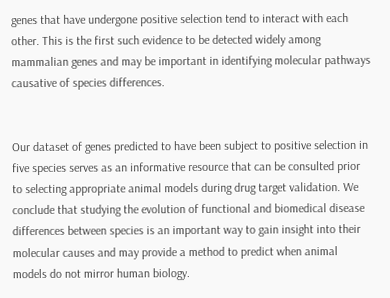genes that have undergone positive selection tend to interact with each other. This is the first such evidence to be detected widely among mammalian genes and may be important in identifying molecular pathways causative of species differences.


Our dataset of genes predicted to have been subject to positive selection in five species serves as an informative resource that can be consulted prior to selecting appropriate animal models during drug target validation. We conclude that studying the evolution of functional and biomedical disease differences between species is an important way to gain insight into their molecular causes and may provide a method to predict when animal models do not mirror human biology.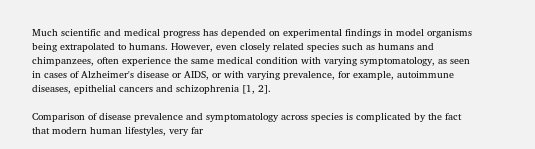Much scientific and medical progress has depended on experimental findings in model organisms being extrapolated to humans. However, even closely related species such as humans and chimpanzees, often experience the same medical condition with varying symptomatology, as seen in cases of Alzheimer's disease or AIDS, or with varying prevalence, for example, autoimmune diseases, epithelial cancers and schizophrenia [1, 2].

Comparison of disease prevalence and symptomatology across species is complicated by the fact that modern human lifestyles, very far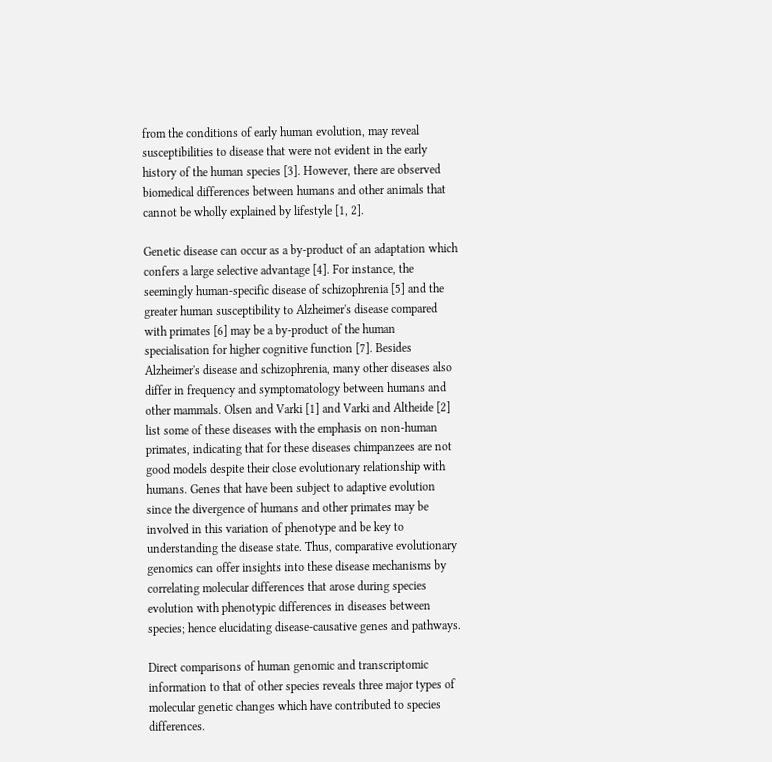from the conditions of early human evolution, may reveal susceptibilities to disease that were not evident in the early history of the human species [3]. However, there are observed biomedical differences between humans and other animals that cannot be wholly explained by lifestyle [1, 2].

Genetic disease can occur as a by-product of an adaptation which confers a large selective advantage [4]. For instance, the seemingly human-specific disease of schizophrenia [5] and the greater human susceptibility to Alzheimer's disease compared with primates [6] may be a by-product of the human specialisation for higher cognitive function [7]. Besides Alzheimer's disease and schizophrenia, many other diseases also differ in frequency and symptomatology between humans and other mammals. Olsen and Varki [1] and Varki and Altheide [2] list some of these diseases with the emphasis on non-human primates, indicating that for these diseases chimpanzees are not good models despite their close evolutionary relationship with humans. Genes that have been subject to adaptive evolution since the divergence of humans and other primates may be involved in this variation of phenotype and be key to understanding the disease state. Thus, comparative evolutionary genomics can offer insights into these disease mechanisms by correlating molecular differences that arose during species evolution with phenotypic differences in diseases between species; hence elucidating disease-causative genes and pathways.

Direct comparisons of human genomic and transcriptomic information to that of other species reveals three major types of molecular genetic changes which have contributed to species differences.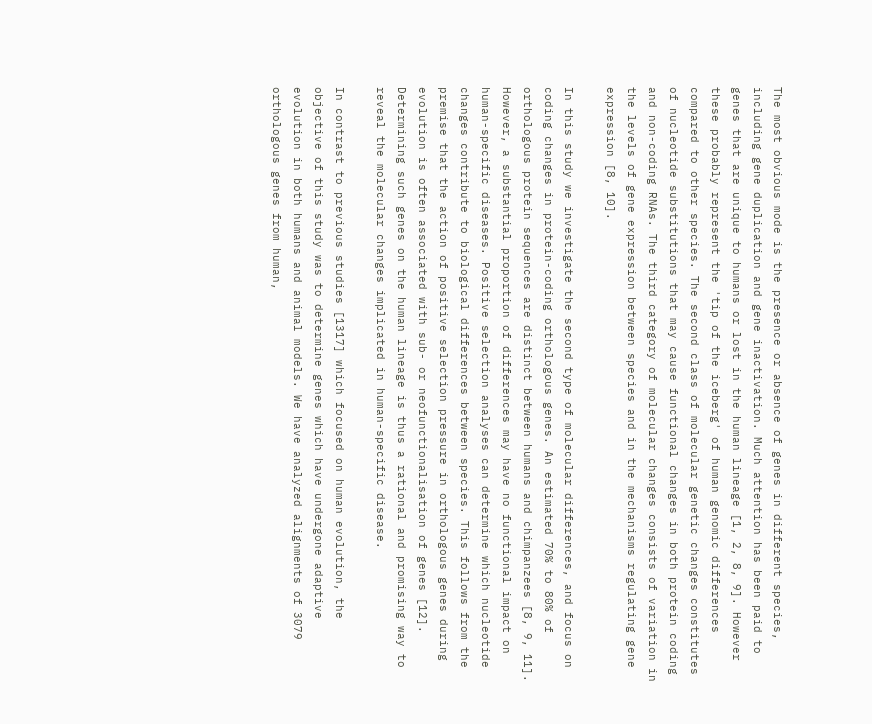The most obvious mode is the presence or absence of genes in different species, including gene duplication and gene inactivation. Much attention has been paid to genes that are unique to humans or lost in the human lineage [1, 2, 8, 9]. However these probably represent the 'tip of the iceberg' of human genomic differences compared to other species. The second class of molecular genetic changes constitutes of nucleotide substitutions that may cause functional changes in both protein coding and non-coding RNAs. The third category of molecular changes consists of variation in the levels of gene expression between species and in the mechanisms regulating gene expression [8, 10].

In this study we investigate the second type of molecular differences, and focus on coding changes in protein-coding orthologous genes. An estimated 70% to 80% of orthologous protein sequences are distinct between humans and chimpanzees [8, 9, 11]. However, a substantial proportion of differences may have no functional impact on human-specific diseases. Positive selection analyses can determine which nucleotide changes contribute to biological differences between species. This follows from the premise that the action of positive selection pressure in orthologous genes during evolution is often associated with sub- or neofunctionalisation of genes [12]. Determining such genes on the human lineage is thus a rational and promising way to reveal the molecular changes implicated in human-specific disease.

In contrast to previous studies [1317] which focused on human evolution, the objective of this study was to determine genes which have undergone adaptive evolution in both humans and animal models. We have analyzed alignments of 3079 orthologous genes from human,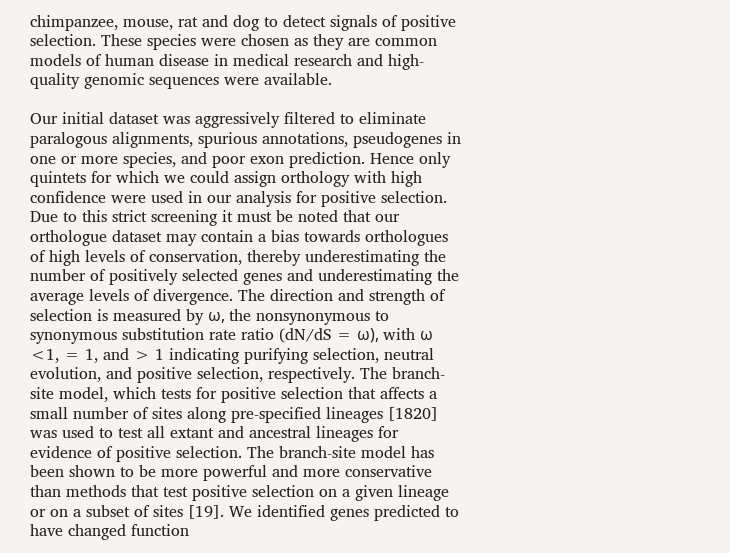chimpanzee, mouse, rat and dog to detect signals of positive selection. These species were chosen as they are common models of human disease in medical research and high-quality genomic sequences were available.

Our initial dataset was aggressively filtered to eliminate paralogous alignments, spurious annotations, pseudogenes in one or more species, and poor exon prediction. Hence only quintets for which we could assign orthology with high confidence were used in our analysis for positive selection. Due to this strict screening it must be noted that our orthologue dataset may contain a bias towards orthologues of high levels of conservation, thereby underestimating the number of positively selected genes and underestimating the average levels of divergence. The direction and strength of selection is measured by ω, the nonsynonymous to synonymous substitution rate ratio (dN/dS = ω), with ω <1, = 1, and > 1 indicating purifying selection, neutral evolution, and positive selection, respectively. The branch-site model, which tests for positive selection that affects a small number of sites along pre-specified lineages [1820] was used to test all extant and ancestral lineages for evidence of positive selection. The branch-site model has been shown to be more powerful and more conservative than methods that test positive selection on a given lineage or on a subset of sites [19]. We identified genes predicted to have changed function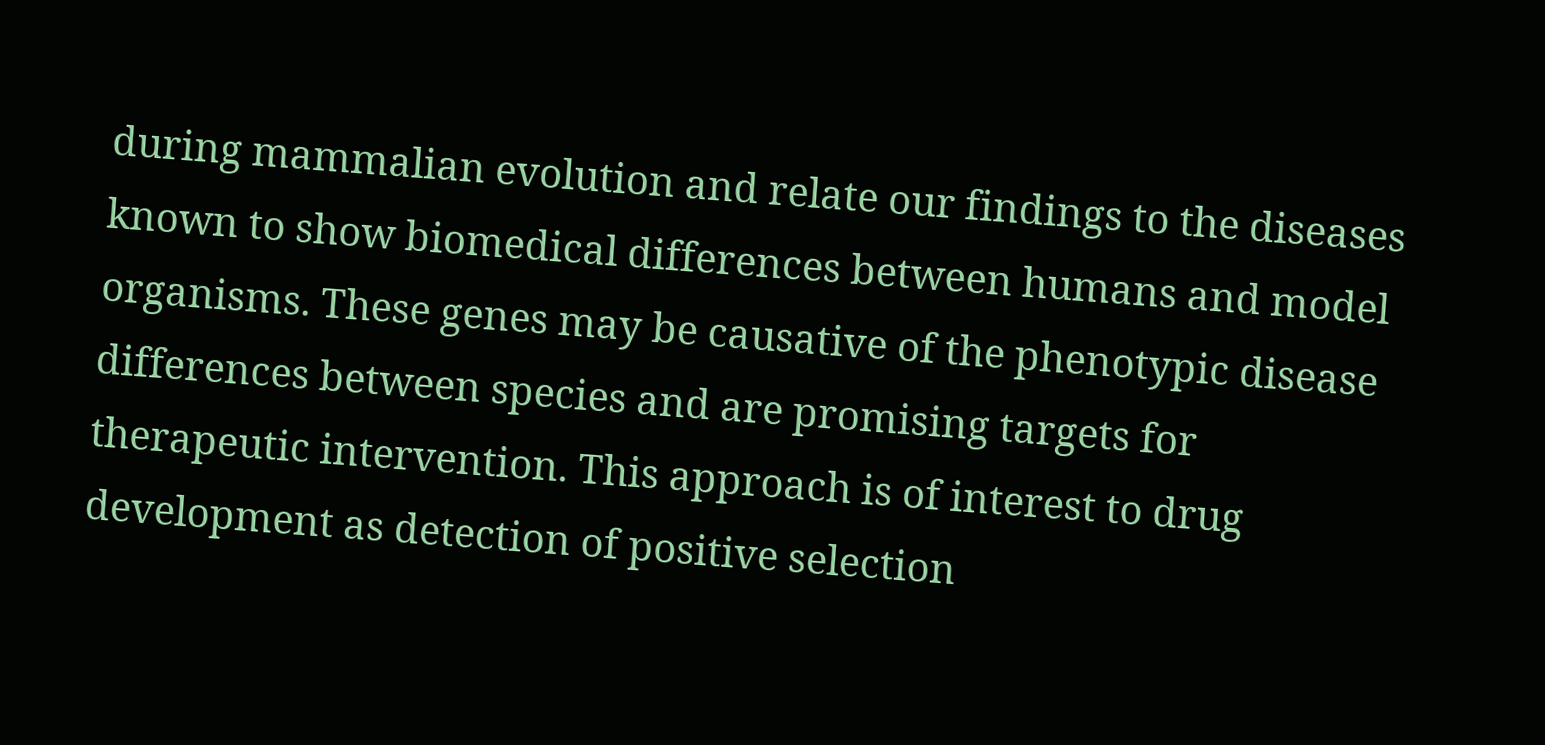during mammalian evolution and relate our findings to the diseases known to show biomedical differences between humans and model organisms. These genes may be causative of the phenotypic disease differences between species and are promising targets for therapeutic intervention. This approach is of interest to drug development as detection of positive selection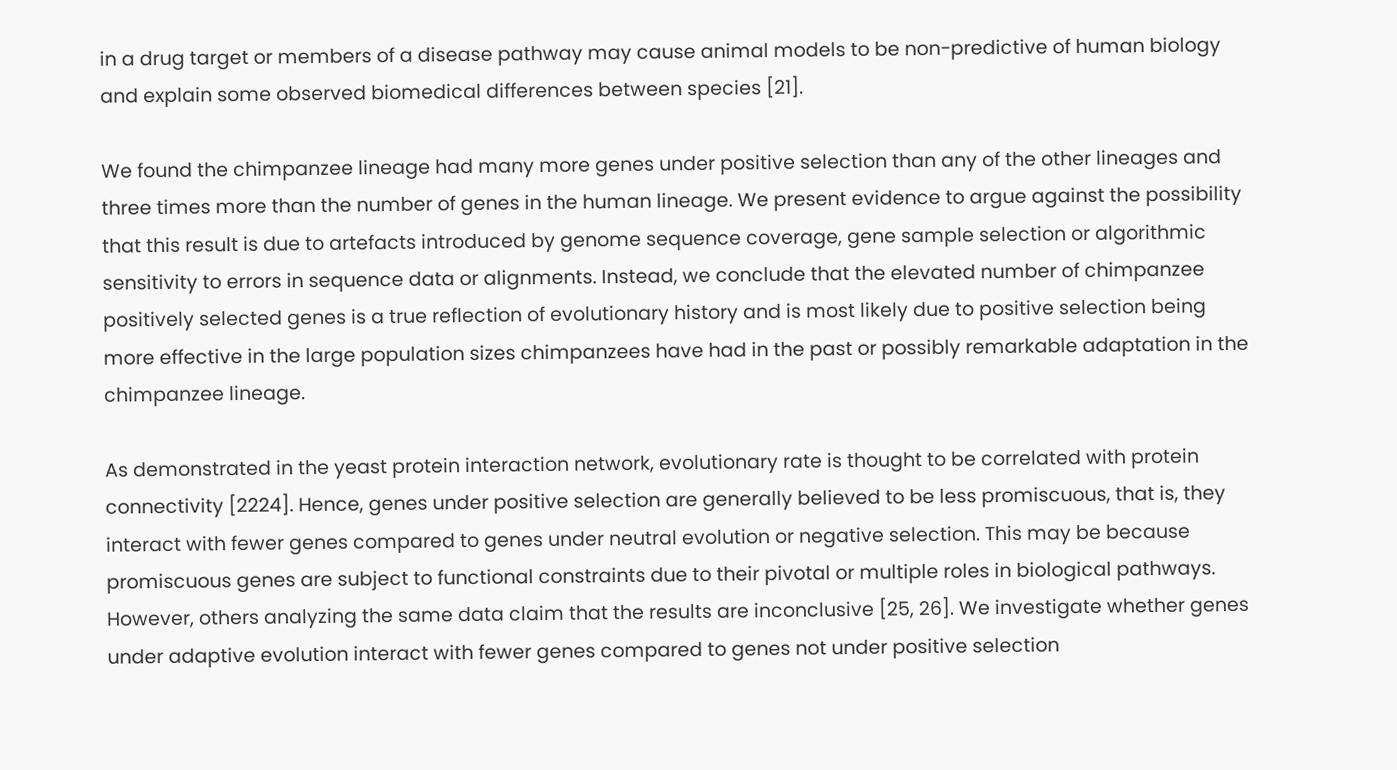in a drug target or members of a disease pathway may cause animal models to be non-predictive of human biology and explain some observed biomedical differences between species [21].

We found the chimpanzee lineage had many more genes under positive selection than any of the other lineages and three times more than the number of genes in the human lineage. We present evidence to argue against the possibility that this result is due to artefacts introduced by genome sequence coverage, gene sample selection or algorithmic sensitivity to errors in sequence data or alignments. Instead, we conclude that the elevated number of chimpanzee positively selected genes is a true reflection of evolutionary history and is most likely due to positive selection being more effective in the large population sizes chimpanzees have had in the past or possibly remarkable adaptation in the chimpanzee lineage.

As demonstrated in the yeast protein interaction network, evolutionary rate is thought to be correlated with protein connectivity [2224]. Hence, genes under positive selection are generally believed to be less promiscuous, that is, they interact with fewer genes compared to genes under neutral evolution or negative selection. This may be because promiscuous genes are subject to functional constraints due to their pivotal or multiple roles in biological pathways. However, others analyzing the same data claim that the results are inconclusive [25, 26]. We investigate whether genes under adaptive evolution interact with fewer genes compared to genes not under positive selection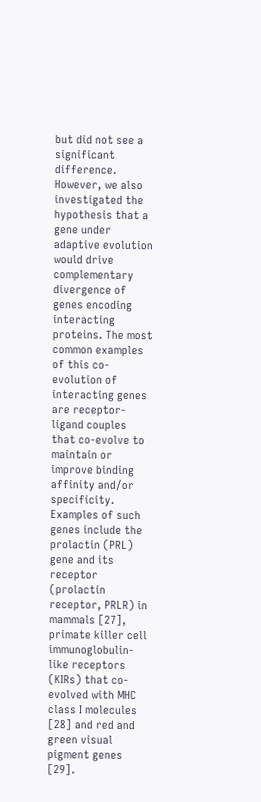but did not see a significant difference. However, we also investigated the hypothesis that a gene under adaptive evolution would drive complementary divergence of genes encoding interacting proteins. The most common examples of this co-evolution of interacting genes are receptor-ligand couples that co-evolve to maintain or improve binding affinity and/or specificity. Examples of such genes include the prolactin (PRL) gene and its receptor (prolactin receptor, PRLR) in mammals [27], primate killer cell immunoglobulin-like receptors (KIRs) that co-evolved with MHC class I molecules [28] and red and green visual pigment genes [29].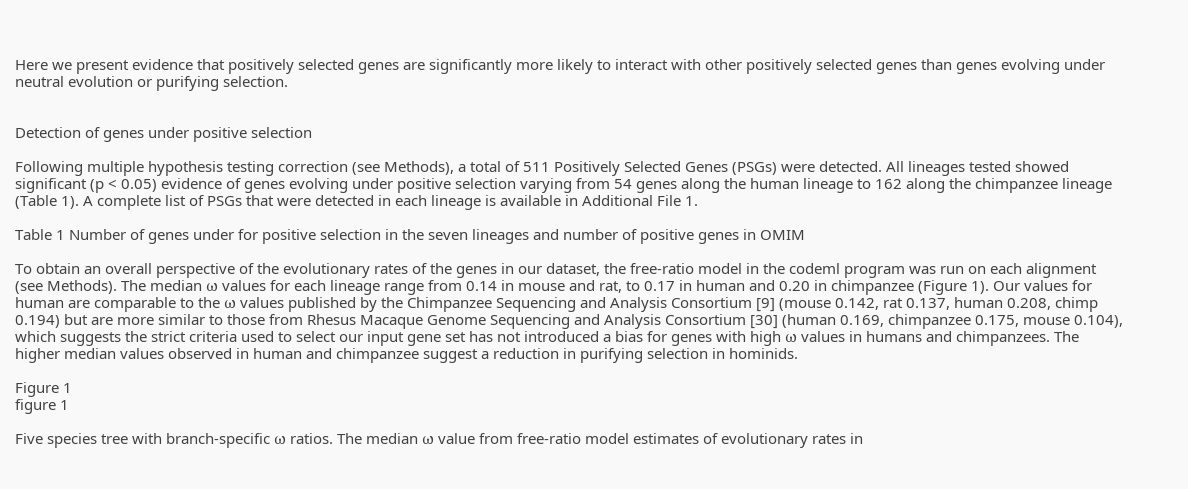Here we present evidence that positively selected genes are significantly more likely to interact with other positively selected genes than genes evolving under neutral evolution or purifying selection.


Detection of genes under positive selection

Following multiple hypothesis testing correction (see Methods), a total of 511 Positively Selected Genes (PSGs) were detected. All lineages tested showed significant (p < 0.05) evidence of genes evolving under positive selection varying from 54 genes along the human lineage to 162 along the chimpanzee lineage (Table 1). A complete list of PSGs that were detected in each lineage is available in Additional File 1.

Table 1 Number of genes under for positive selection in the seven lineages and number of positive genes in OMIM

To obtain an overall perspective of the evolutionary rates of the genes in our dataset, the free-ratio model in the codeml program was run on each alignment (see Methods). The median ω values for each lineage range from 0.14 in mouse and rat, to 0.17 in human and 0.20 in chimpanzee (Figure 1). Our values for human are comparable to the ω values published by the Chimpanzee Sequencing and Analysis Consortium [9] (mouse 0.142, rat 0.137, human 0.208, chimp 0.194) but are more similar to those from Rhesus Macaque Genome Sequencing and Analysis Consortium [30] (human 0.169, chimpanzee 0.175, mouse 0.104), which suggests the strict criteria used to select our input gene set has not introduced a bias for genes with high ω values in humans and chimpanzees. The higher median values observed in human and chimpanzee suggest a reduction in purifying selection in hominids.

Figure 1
figure 1

Five species tree with branch-specific ω ratios. The median ω value from free-ratio model estimates of evolutionary rates in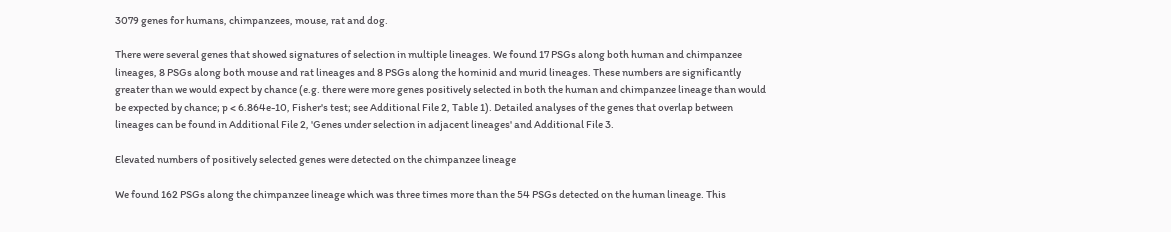3079 genes for humans, chimpanzees, mouse, rat and dog.

There were several genes that showed signatures of selection in multiple lineages. We found 17 PSGs along both human and chimpanzee lineages, 8 PSGs along both mouse and rat lineages and 8 PSGs along the hominid and murid lineages. These numbers are significantly greater than we would expect by chance (e.g. there were more genes positively selected in both the human and chimpanzee lineage than would be expected by chance; p < 6.864e-10, Fisher's test; see Additional File 2, Table 1). Detailed analyses of the genes that overlap between lineages can be found in Additional File 2, 'Genes under selection in adjacent lineages' and Additional File 3.

Elevated numbers of positively selected genes were detected on the chimpanzee lineage

We found 162 PSGs along the chimpanzee lineage which was three times more than the 54 PSGs detected on the human lineage. This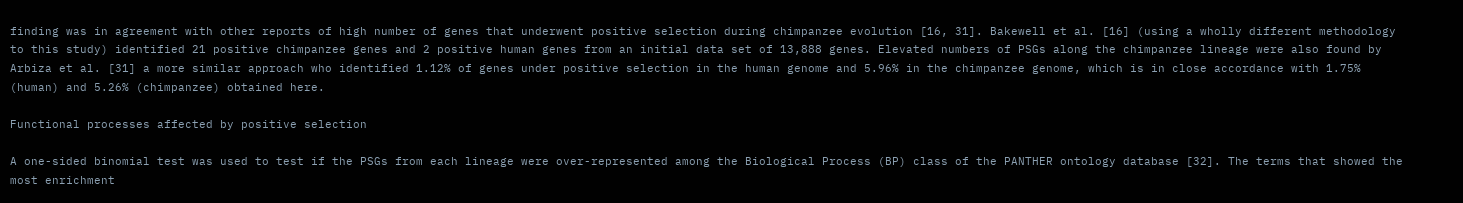finding was in agreement with other reports of high number of genes that underwent positive selection during chimpanzee evolution [16, 31]. Bakewell et al. [16] (using a wholly different methodology to this study) identified 21 positive chimpanzee genes and 2 positive human genes from an initial data set of 13,888 genes. Elevated numbers of PSGs along the chimpanzee lineage were also found by Arbiza et al. [31] a more similar approach who identified 1.12% of genes under positive selection in the human genome and 5.96% in the chimpanzee genome, which is in close accordance with 1.75% (human) and 5.26% (chimpanzee) obtained here.

Functional processes affected by positive selection

A one-sided binomial test was used to test if the PSGs from each lineage were over-represented among the Biological Process (BP) class of the PANTHER ontology database [32]. The terms that showed the most enrichment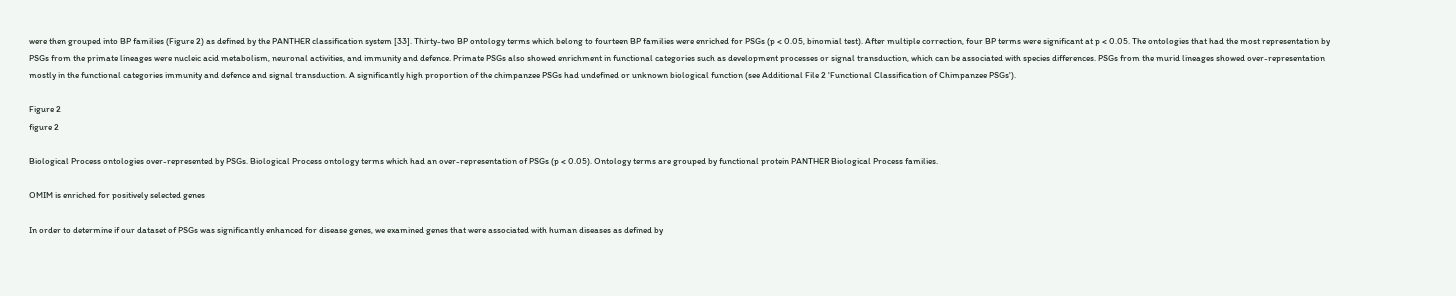were then grouped into BP families (Figure 2) as defined by the PANTHER classification system [33]. Thirty-two BP ontology terms which belong to fourteen BP families were enriched for PSGs (p < 0.05, binomial test). After multiple correction, four BP terms were significant at p < 0.05. The ontologies that had the most representation by PSGs from the primate lineages were nucleic acid metabolism, neuronal activities, and immunity and defence. Primate PSGs also showed enrichment in functional categories such as development processes or signal transduction, which can be associated with species differences. PSGs from the murid lineages showed over-representation mostly in the functional categories immunity and defence and signal transduction. A significantly high proportion of the chimpanzee PSGs had undefined or unknown biological function (see Additional File 2 'Functional Classification of Chimpanzee PSGs').

Figure 2
figure 2

Biological Process ontologies over-represented by PSGs. Biological Process ontology terms which had an over-representation of PSGs (p < 0.05). Ontology terms are grouped by functional protein PANTHER Biological Process families.

OMIM is enriched for positively selected genes

In order to determine if our dataset of PSGs was significantly enhanced for disease genes, we examined genes that were associated with human diseases as defined by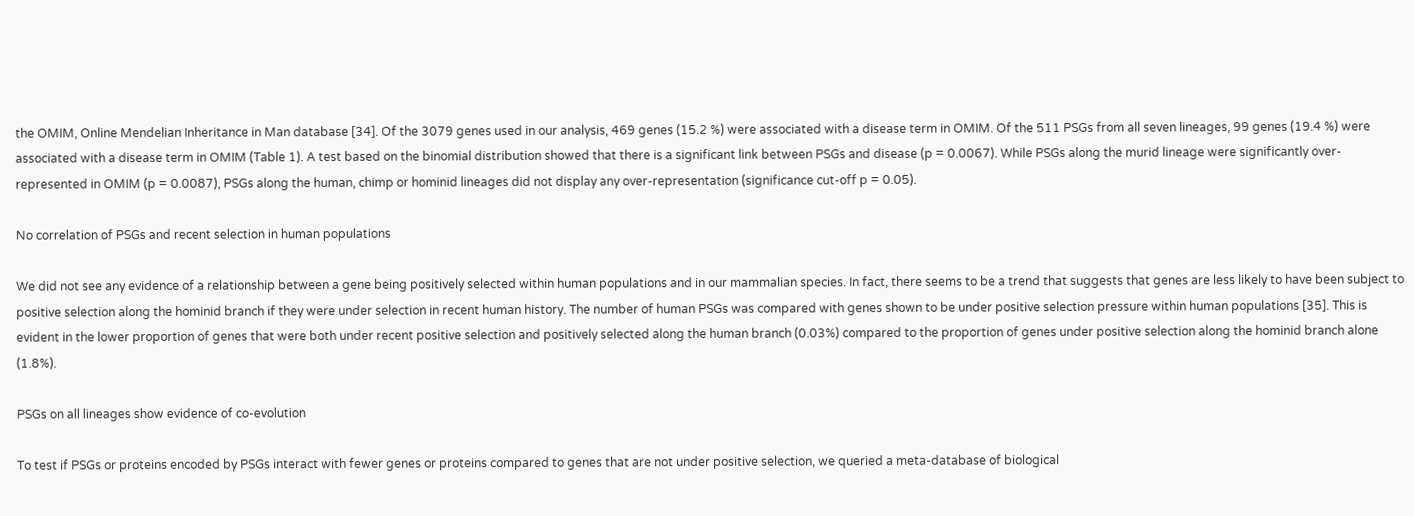the OMIM, Online Mendelian Inheritance in Man database [34]. Of the 3079 genes used in our analysis, 469 genes (15.2 %) were associated with a disease term in OMIM. Of the 511 PSGs from all seven lineages, 99 genes (19.4 %) were associated with a disease term in OMIM (Table 1). A test based on the binomial distribution showed that there is a significant link between PSGs and disease (p = 0.0067). While PSGs along the murid lineage were significantly over-represented in OMIM (p = 0.0087), PSGs along the human, chimp or hominid lineages did not display any over-representation (significance cut-off p = 0.05).

No correlation of PSGs and recent selection in human populations

We did not see any evidence of a relationship between a gene being positively selected within human populations and in our mammalian species. In fact, there seems to be a trend that suggests that genes are less likely to have been subject to positive selection along the hominid branch if they were under selection in recent human history. The number of human PSGs was compared with genes shown to be under positive selection pressure within human populations [35]. This is evident in the lower proportion of genes that were both under recent positive selection and positively selected along the human branch (0.03%) compared to the proportion of genes under positive selection along the hominid branch alone (1.8%).

PSGs on all lineages show evidence of co-evolution

To test if PSGs or proteins encoded by PSGs interact with fewer genes or proteins compared to genes that are not under positive selection, we queried a meta-database of biological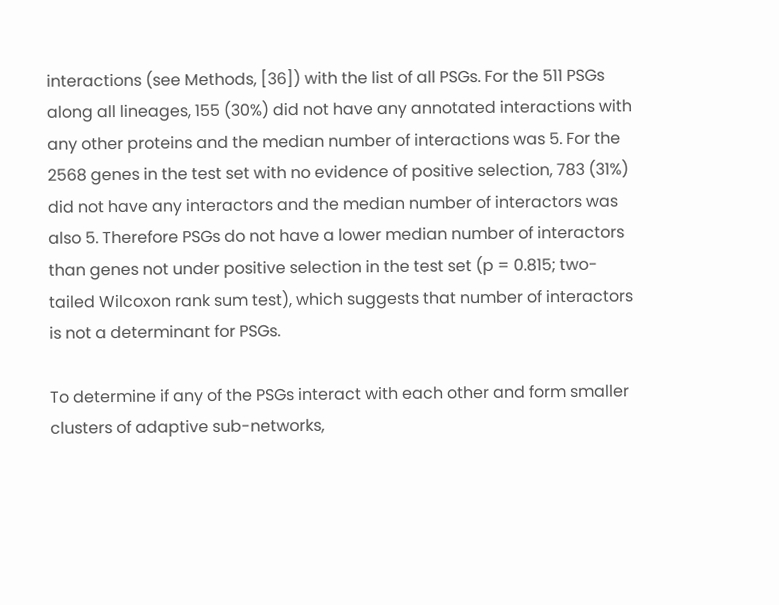interactions (see Methods, [36]) with the list of all PSGs. For the 511 PSGs along all lineages, 155 (30%) did not have any annotated interactions with any other proteins and the median number of interactions was 5. For the 2568 genes in the test set with no evidence of positive selection, 783 (31%) did not have any interactors and the median number of interactors was also 5. Therefore PSGs do not have a lower median number of interactors than genes not under positive selection in the test set (p = 0.815; two-tailed Wilcoxon rank sum test), which suggests that number of interactors is not a determinant for PSGs.

To determine if any of the PSGs interact with each other and form smaller clusters of adaptive sub-networks,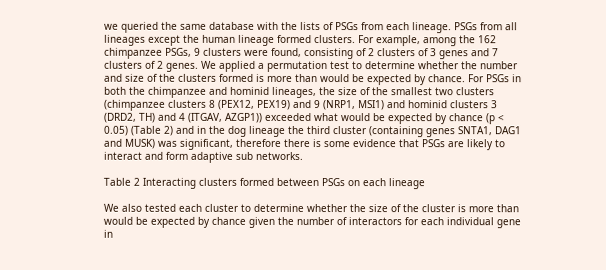we queried the same database with the lists of PSGs from each lineage. PSGs from all lineages except the human lineage formed clusters. For example, among the 162 chimpanzee PSGs, 9 clusters were found, consisting of 2 clusters of 3 genes and 7 clusters of 2 genes. We applied a permutation test to determine whether the number and size of the clusters formed is more than would be expected by chance. For PSGs in both the chimpanzee and hominid lineages, the size of the smallest two clusters (chimpanzee clusters 8 (PEX12, PEX19) and 9 (NRP1, MSI1) and hominid clusters 3 (DRD2, TH) and 4 (ITGAV, AZGP1)) exceeded what would be expected by chance (p < 0.05) (Table 2) and in the dog lineage the third cluster (containing genes SNTA1, DAG1 and MUSK) was significant, therefore there is some evidence that PSGs are likely to interact and form adaptive sub networks.

Table 2 Interacting clusters formed between PSGs on each lineage

We also tested each cluster to determine whether the size of the cluster is more than would be expected by chance given the number of interactors for each individual gene in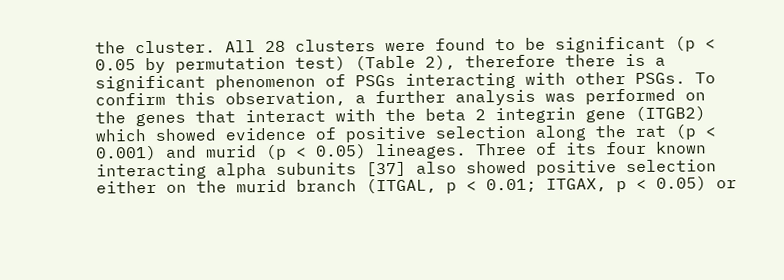the cluster. All 28 clusters were found to be significant (p < 0.05 by permutation test) (Table 2), therefore there is a significant phenomenon of PSGs interacting with other PSGs. To confirm this observation, a further analysis was performed on the genes that interact with the beta 2 integrin gene (ITGB2) which showed evidence of positive selection along the rat (p < 0.001) and murid (p < 0.05) lineages. Three of its four known interacting alpha subunits [37] also showed positive selection either on the murid branch (ITGAL, p < 0.01; ITGAX, p < 0.05) or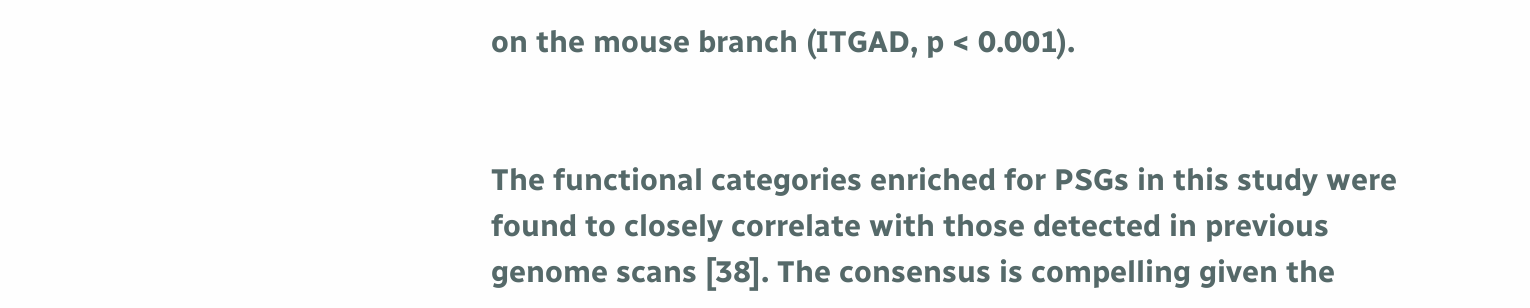on the mouse branch (ITGAD, p < 0.001).


The functional categories enriched for PSGs in this study were found to closely correlate with those detected in previous genome scans [38]. The consensus is compelling given the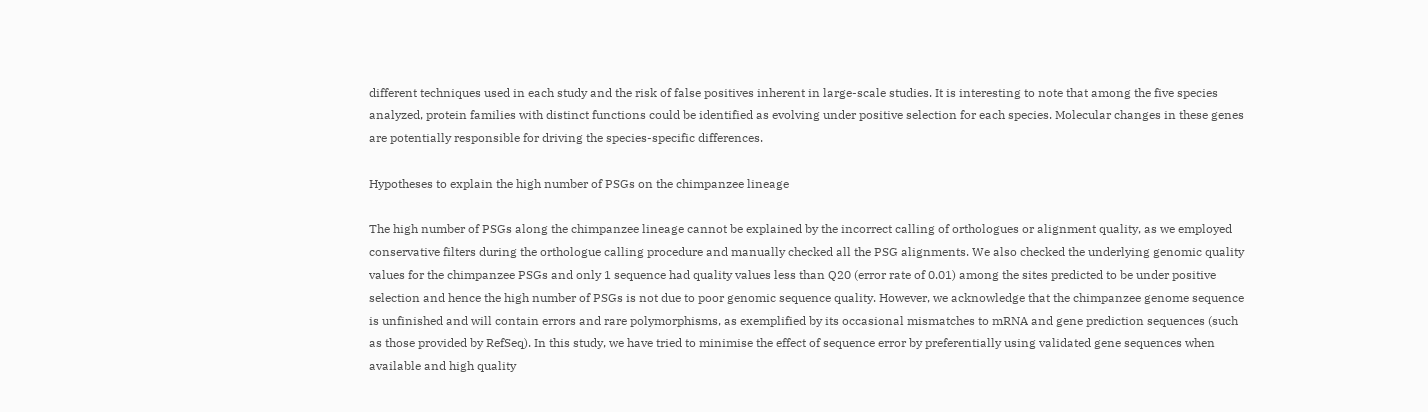different techniques used in each study and the risk of false positives inherent in large-scale studies. It is interesting to note that among the five species analyzed, protein families with distinct functions could be identified as evolving under positive selection for each species. Molecular changes in these genes are potentially responsible for driving the species-specific differences.

Hypotheses to explain the high number of PSGs on the chimpanzee lineage

The high number of PSGs along the chimpanzee lineage cannot be explained by the incorrect calling of orthologues or alignment quality, as we employed conservative filters during the orthologue calling procedure and manually checked all the PSG alignments. We also checked the underlying genomic quality values for the chimpanzee PSGs and only 1 sequence had quality values less than Q20 (error rate of 0.01) among the sites predicted to be under positive selection and hence the high number of PSGs is not due to poor genomic sequence quality. However, we acknowledge that the chimpanzee genome sequence is unfinished and will contain errors and rare polymorphisms, as exemplified by its occasional mismatches to mRNA and gene prediction sequences (such as those provided by RefSeq). In this study, we have tried to minimise the effect of sequence error by preferentially using validated gene sequences when available and high quality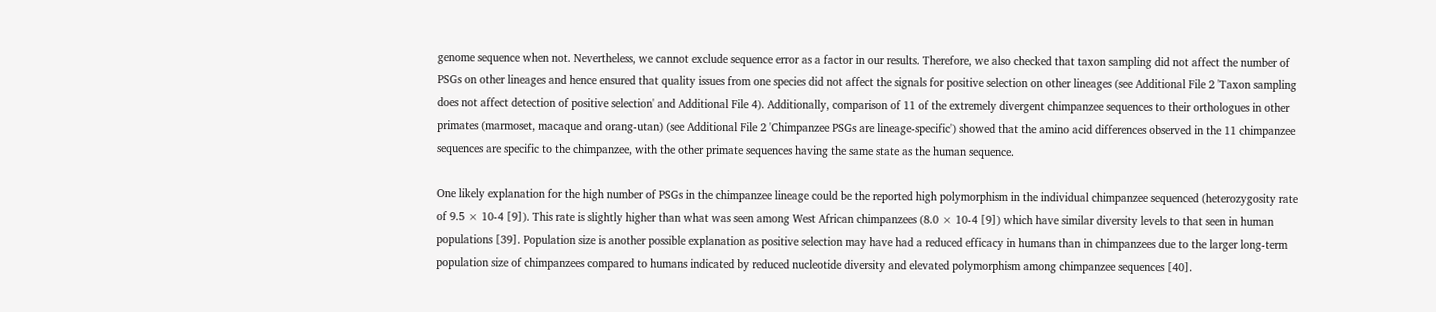genome sequence when not. Nevertheless, we cannot exclude sequence error as a factor in our results. Therefore, we also checked that taxon sampling did not affect the number of PSGs on other lineages and hence ensured that quality issues from one species did not affect the signals for positive selection on other lineages (see Additional File 2 'Taxon sampling does not affect detection of positive selection' and Additional File 4). Additionally, comparison of 11 of the extremely divergent chimpanzee sequences to their orthologues in other primates (marmoset, macaque and orang-utan) (see Additional File 2 'Chimpanzee PSGs are lineage-specific') showed that the amino acid differences observed in the 11 chimpanzee sequences are specific to the chimpanzee, with the other primate sequences having the same state as the human sequence.

One likely explanation for the high number of PSGs in the chimpanzee lineage could be the reported high polymorphism in the individual chimpanzee sequenced (heterozygosity rate of 9.5 × 10-4 [9]). This rate is slightly higher than what was seen among West African chimpanzees (8.0 × 10-4 [9]) which have similar diversity levels to that seen in human populations [39]. Population size is another possible explanation as positive selection may have had a reduced efficacy in humans than in chimpanzees due to the larger long-term population size of chimpanzees compared to humans indicated by reduced nucleotide diversity and elevated polymorphism among chimpanzee sequences [40].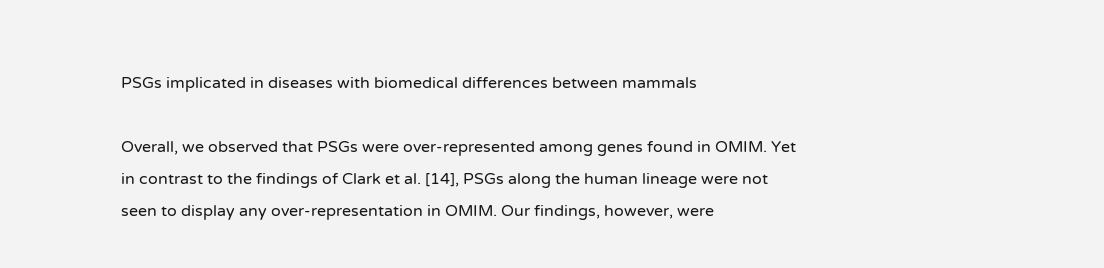PSGs implicated in diseases with biomedical differences between mammals

Overall, we observed that PSGs were over-represented among genes found in OMIM. Yet in contrast to the findings of Clark et al. [14], PSGs along the human lineage were not seen to display any over-representation in OMIM. Our findings, however, were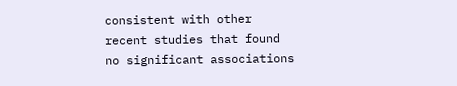consistent with other recent studies that found no significant associations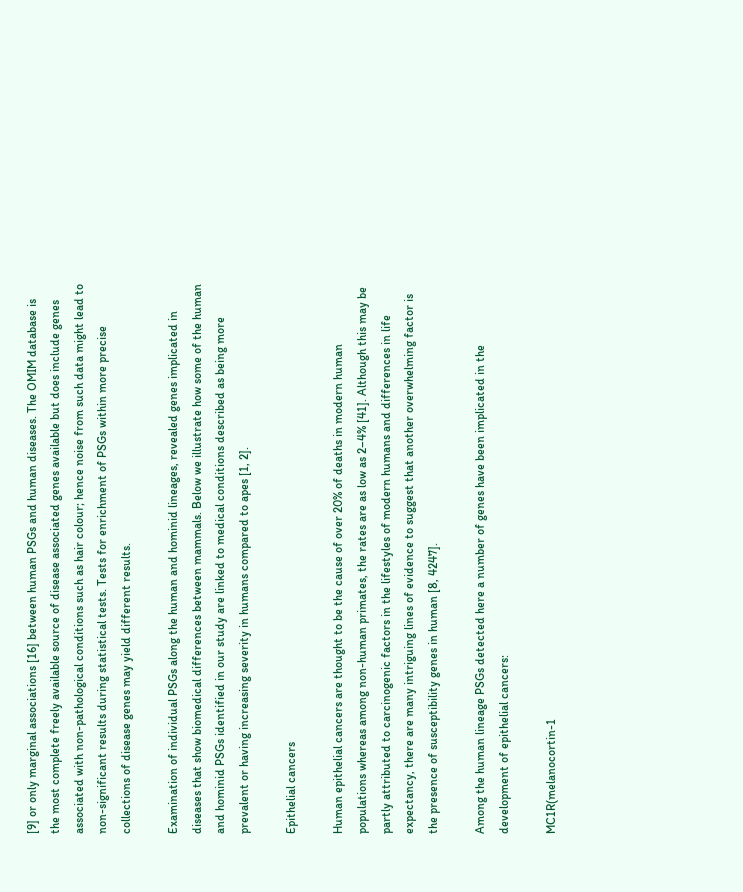[9] or only marginal associations [16] between human PSGs and human diseases. The OMIM database is the most complete freely available source of disease associated genes available but does include genes associated with non-pathological conditions such as hair colour; hence noise from such data might lead to non-significant results during statistical tests. Tests for enrichment of PSGs within more precise collections of disease genes may yield different results.

Examination of individual PSGs along the human and hominid lineages, revealed genes implicated in diseases that show biomedical differences between mammals. Below we illustrate how some of the human and hominid PSGs identified in our study are linked to medical conditions described as being more prevalent or having increasing severity in humans compared to apes [1, 2].

Epithelial cancers

Human epithelial cancers are thought to be the cause of over 20% of deaths in modern human populations whereas among non-human primates, the rates are as low as 2–4% [41]. Although this may be partly attributed to carcinogenic factors in the lifestyles of modern humans and differences in life expectancy, there are many intriguing lines of evidence to suggest that another overwhelming factor is the presence of susceptibility genes in human [8, 4247].

Among the human lineage PSGs detected here a number of genes have been implicated in the development of epithelial cancers:

MC1R(melanocortin-1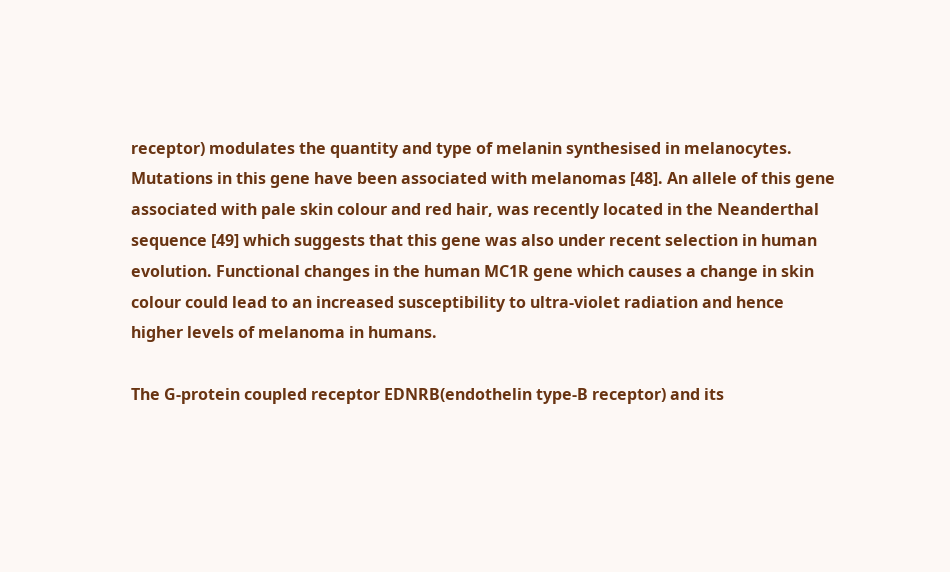receptor) modulates the quantity and type of melanin synthesised in melanocytes. Mutations in this gene have been associated with melanomas [48]. An allele of this gene associated with pale skin colour and red hair, was recently located in the Neanderthal sequence [49] which suggests that this gene was also under recent selection in human evolution. Functional changes in the human MC1R gene which causes a change in skin colour could lead to an increased susceptibility to ultra-violet radiation and hence higher levels of melanoma in humans.

The G-protein coupled receptor EDNRB(endothelin type-B receptor) and its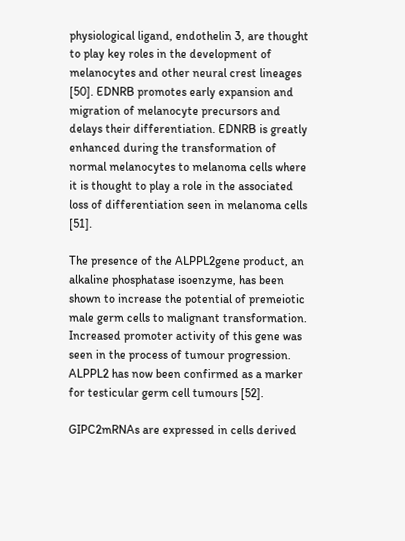physiological ligand, endothelin 3, are thought to play key roles in the development of melanocytes and other neural crest lineages [50]. EDNRB promotes early expansion and migration of melanocyte precursors and delays their differentiation. EDNRB is greatly enhanced during the transformation of normal melanocytes to melanoma cells where it is thought to play a role in the associated loss of differentiation seen in melanoma cells [51].

The presence of the ALPPL2gene product, an alkaline phosphatase isoenzyme, has been shown to increase the potential of premeiotic male germ cells to malignant transformation. Increased promoter activity of this gene was seen in the process of tumour progression. ALPPL2 has now been confirmed as a marker for testicular germ cell tumours [52].

GIPC2mRNAs are expressed in cells derived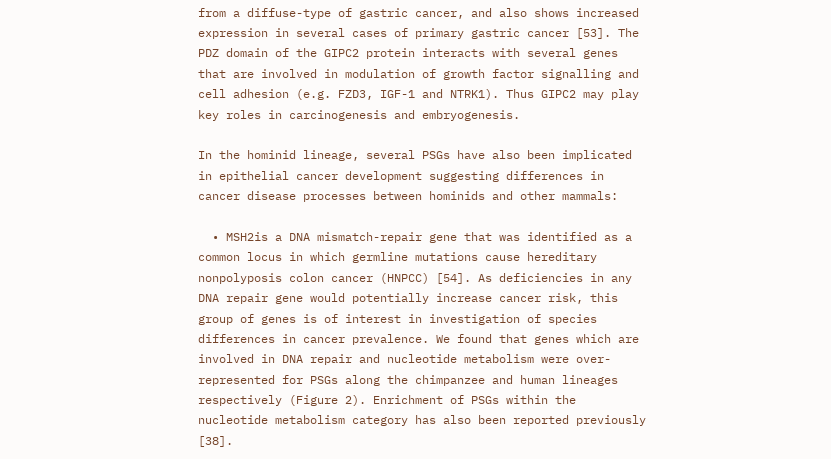from a diffuse-type of gastric cancer, and also shows increased expression in several cases of primary gastric cancer [53]. The PDZ domain of the GIPC2 protein interacts with several genes that are involved in modulation of growth factor signalling and cell adhesion (e.g. FZD3, IGF-1 and NTRK1). Thus GIPC2 may play key roles in carcinogenesis and embryogenesis.

In the hominid lineage, several PSGs have also been implicated in epithelial cancer development suggesting differences in cancer disease processes between hominids and other mammals:

  • MSH2is a DNA mismatch-repair gene that was identified as a common locus in which germline mutations cause hereditary nonpolyposis colon cancer (HNPCC) [54]. As deficiencies in any DNA repair gene would potentially increase cancer risk, this group of genes is of interest in investigation of species differences in cancer prevalence. We found that genes which are involved in DNA repair and nucleotide metabolism were over-represented for PSGs along the chimpanzee and human lineages respectively (Figure 2). Enrichment of PSGs within the nucleotide metabolism category has also been reported previously [38].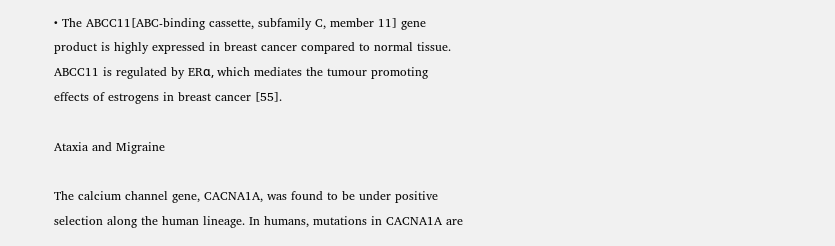• The ABCC11[ABC-binding cassette, subfamily C, member 11] gene product is highly expressed in breast cancer compared to normal tissue. ABCC11 is regulated by ERα, which mediates the tumour promoting effects of estrogens in breast cancer [55].

Ataxia and Migraine

The calcium channel gene, CACNA1A, was found to be under positive selection along the human lineage. In humans, mutations in CACNA1A are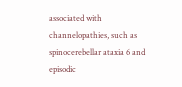associated with channelopathies, such as spinocerebellar ataxia 6 and episodic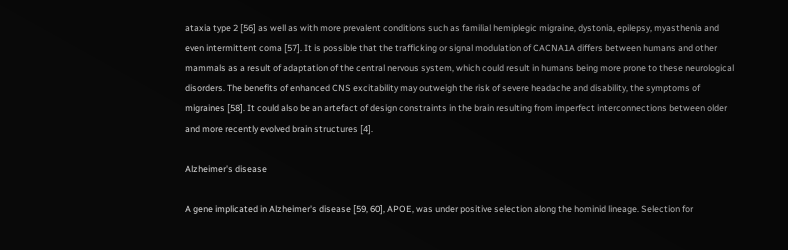ataxia type 2 [56] as well as with more prevalent conditions such as familial hemiplegic migraine, dystonia, epilepsy, myasthenia and even intermittent coma [57]. It is possible that the trafficking or signal modulation of CACNA1A differs between humans and other mammals as a result of adaptation of the central nervous system, which could result in humans being more prone to these neurological disorders. The benefits of enhanced CNS excitability may outweigh the risk of severe headache and disability, the symptoms of migraines [58]. It could also be an artefact of design constraints in the brain resulting from imperfect interconnections between older and more recently evolved brain structures [4].

Alzheimer's disease

A gene implicated in Alzheimer's disease [59, 60], APOE, was under positive selection along the hominid lineage. Selection for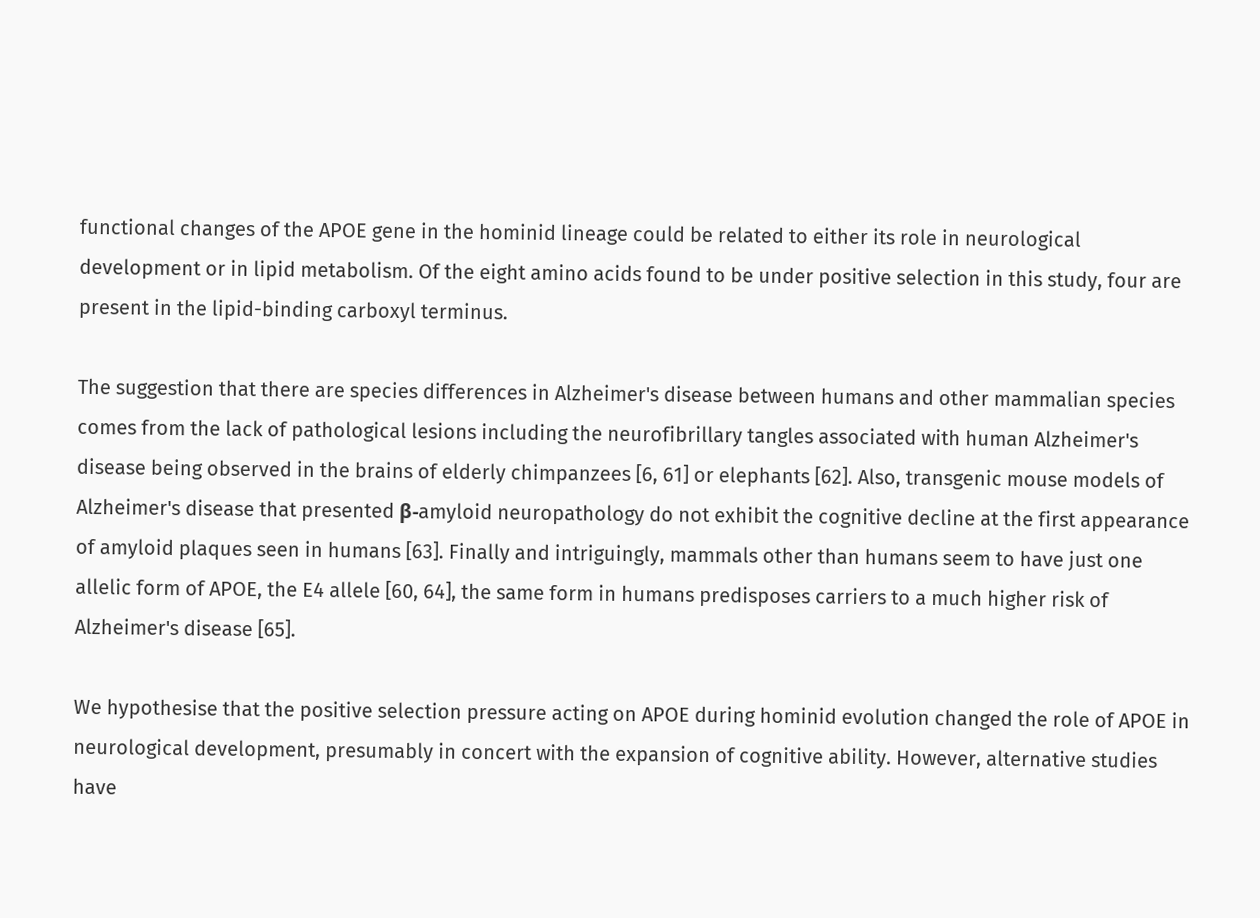functional changes of the APOE gene in the hominid lineage could be related to either its role in neurological development or in lipid metabolism. Of the eight amino acids found to be under positive selection in this study, four are present in the lipid-binding carboxyl terminus.

The suggestion that there are species differences in Alzheimer's disease between humans and other mammalian species comes from the lack of pathological lesions including the neurofibrillary tangles associated with human Alzheimer's disease being observed in the brains of elderly chimpanzees [6, 61] or elephants [62]. Also, transgenic mouse models of Alzheimer's disease that presented β-amyloid neuropathology do not exhibit the cognitive decline at the first appearance of amyloid plaques seen in humans [63]. Finally and intriguingly, mammals other than humans seem to have just one allelic form of APOE, the E4 allele [60, 64], the same form in humans predisposes carriers to a much higher risk of Alzheimer's disease [65].

We hypothesise that the positive selection pressure acting on APOE during hominid evolution changed the role of APOE in neurological development, presumably in concert with the expansion of cognitive ability. However, alternative studies have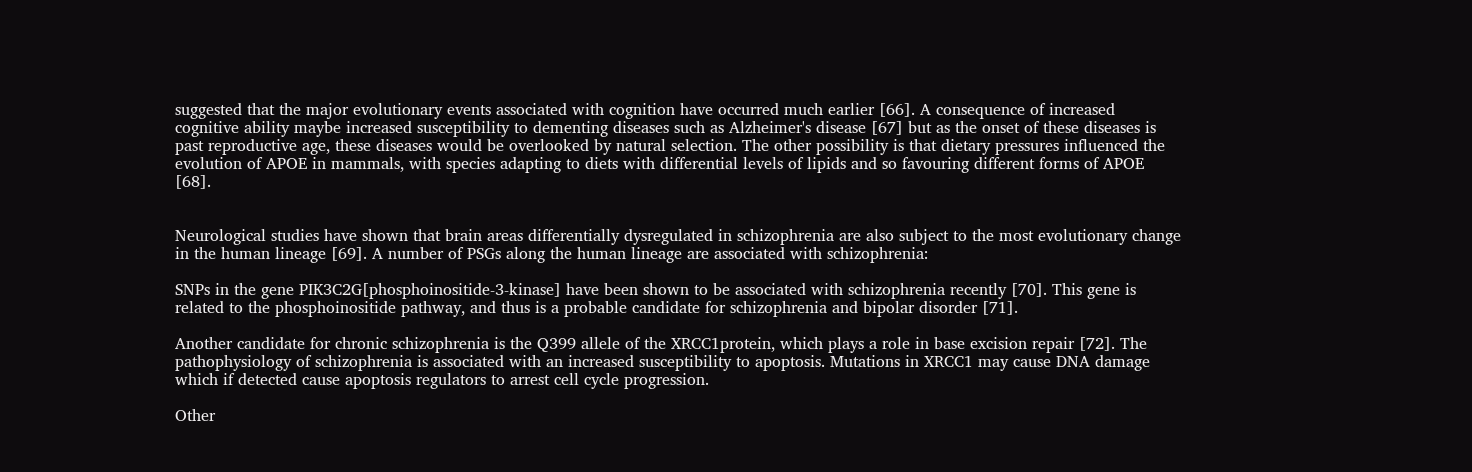suggested that the major evolutionary events associated with cognition have occurred much earlier [66]. A consequence of increased cognitive ability maybe increased susceptibility to dementing diseases such as Alzheimer's disease [67] but as the onset of these diseases is past reproductive age, these diseases would be overlooked by natural selection. The other possibility is that dietary pressures influenced the evolution of APOE in mammals, with species adapting to diets with differential levels of lipids and so favouring different forms of APOE [68].


Neurological studies have shown that brain areas differentially dysregulated in schizophrenia are also subject to the most evolutionary change in the human lineage [69]. A number of PSGs along the human lineage are associated with schizophrenia:

SNPs in the gene PIK3C2G[phosphoinositide-3-kinase] have been shown to be associated with schizophrenia recently [70]. This gene is related to the phosphoinositide pathway, and thus is a probable candidate for schizophrenia and bipolar disorder [71].

Another candidate for chronic schizophrenia is the Q399 allele of the XRCC1protein, which plays a role in base excision repair [72]. The pathophysiology of schizophrenia is associated with an increased susceptibility to apoptosis. Mutations in XRCC1 may cause DNA damage which if detected cause apoptosis regulators to arrest cell cycle progression.

Other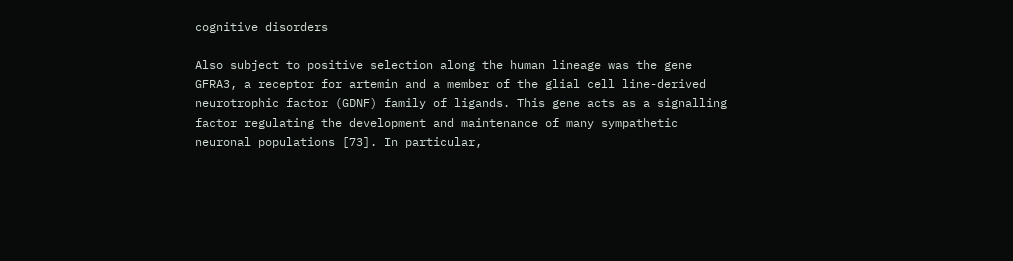cognitive disorders

Also subject to positive selection along the human lineage was the gene GFRA3, a receptor for artemin and a member of the glial cell line-derived neurotrophic factor (GDNF) family of ligands. This gene acts as a signalling factor regulating the development and maintenance of many sympathetic neuronal populations [73]. In particular,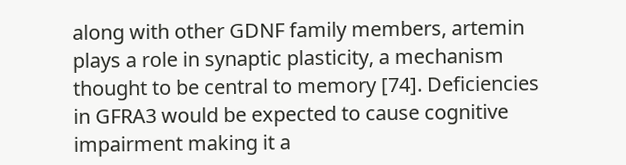along with other GDNF family members, artemin plays a role in synaptic plasticity, a mechanism thought to be central to memory [74]. Deficiencies in GFRA3 would be expected to cause cognitive impairment making it a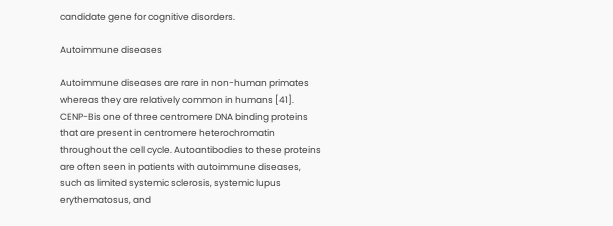candidate gene for cognitive disorders.

Autoimmune diseases

Autoimmune diseases are rare in non-human primates whereas they are relatively common in humans [41]. CENP-Bis one of three centromere DNA binding proteins that are present in centromere heterochromatin throughout the cell cycle. Autoantibodies to these proteins are often seen in patients with autoimmune diseases, such as limited systemic sclerosis, systemic lupus erythematosus, and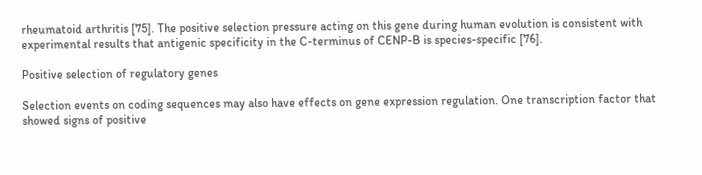rheumatoid arthritis [75]. The positive selection pressure acting on this gene during human evolution is consistent with experimental results that antigenic specificity in the C-terminus of CENP-B is species-specific [76].

Positive selection of regulatory genes

Selection events on coding sequences may also have effects on gene expression regulation. One transcription factor that showed signs of positive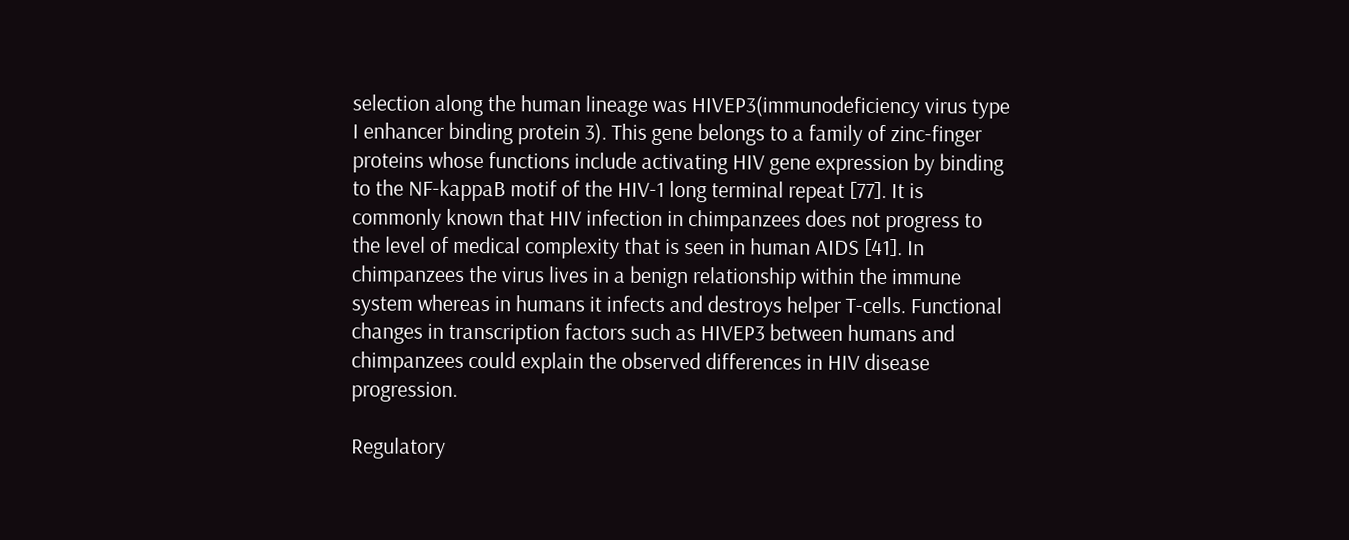selection along the human lineage was HIVEP3(immunodeficiency virus type I enhancer binding protein 3). This gene belongs to a family of zinc-finger proteins whose functions include activating HIV gene expression by binding to the NF-kappaB motif of the HIV-1 long terminal repeat [77]. It is commonly known that HIV infection in chimpanzees does not progress to the level of medical complexity that is seen in human AIDS [41]. In chimpanzees the virus lives in a benign relationship within the immune system whereas in humans it infects and destroys helper T-cells. Functional changes in transcription factors such as HIVEP3 between humans and chimpanzees could explain the observed differences in HIV disease progression.

Regulatory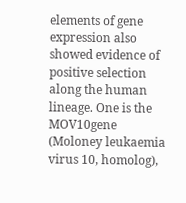elements of gene expression also showed evidence of positive selection along the human lineage. One is the MOV10gene (Moloney leukaemia virus 10, homolog),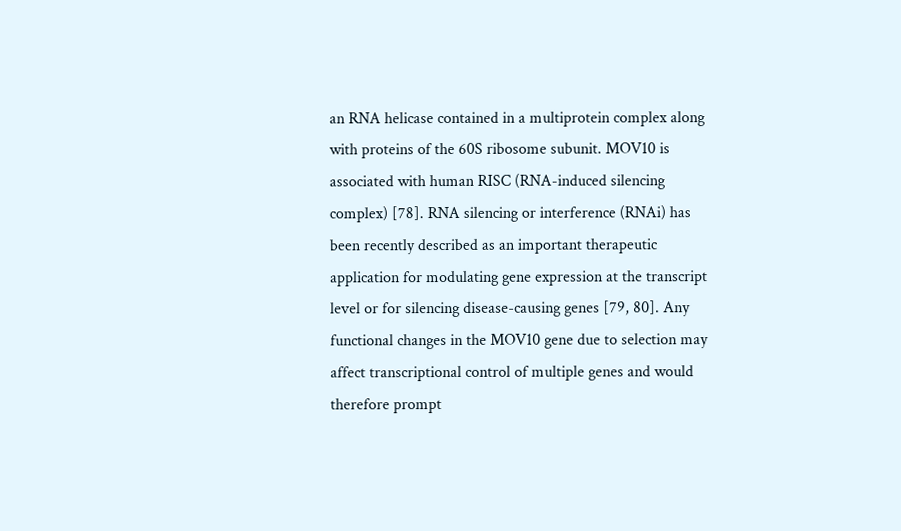an RNA helicase contained in a multiprotein complex along with proteins of the 60S ribosome subunit. MOV10 is associated with human RISC (RNA-induced silencing complex) [78]. RNA silencing or interference (RNAi) has been recently described as an important therapeutic application for modulating gene expression at the transcript level or for silencing disease-causing genes [79, 80]. Any functional changes in the MOV10 gene due to selection may affect transcriptional control of multiple genes and would therefore prompt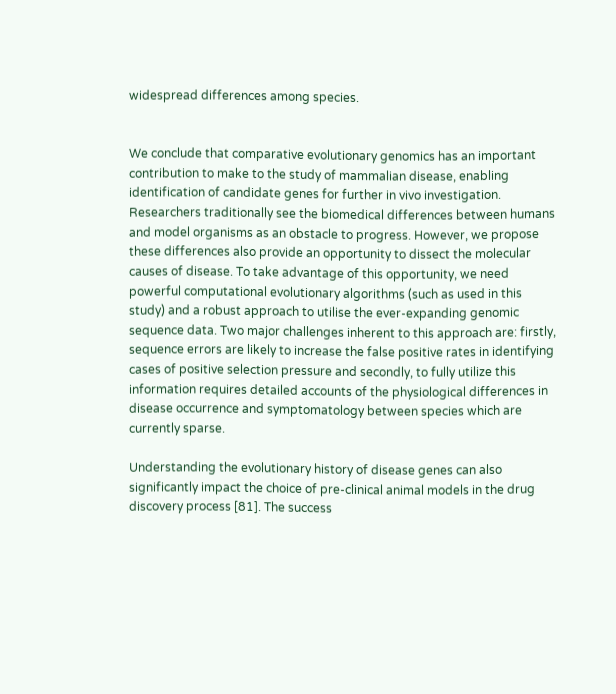widespread differences among species.


We conclude that comparative evolutionary genomics has an important contribution to make to the study of mammalian disease, enabling identification of candidate genes for further in vivo investigation. Researchers traditionally see the biomedical differences between humans and model organisms as an obstacle to progress. However, we propose these differences also provide an opportunity to dissect the molecular causes of disease. To take advantage of this opportunity, we need powerful computational evolutionary algorithms (such as used in this study) and a robust approach to utilise the ever-expanding genomic sequence data. Two major challenges inherent to this approach are: firstly, sequence errors are likely to increase the false positive rates in identifying cases of positive selection pressure and secondly, to fully utilize this information requires detailed accounts of the physiological differences in disease occurrence and symptomatology between species which are currently sparse.

Understanding the evolutionary history of disease genes can also significantly impact the choice of pre-clinical animal models in the drug discovery process [81]. The success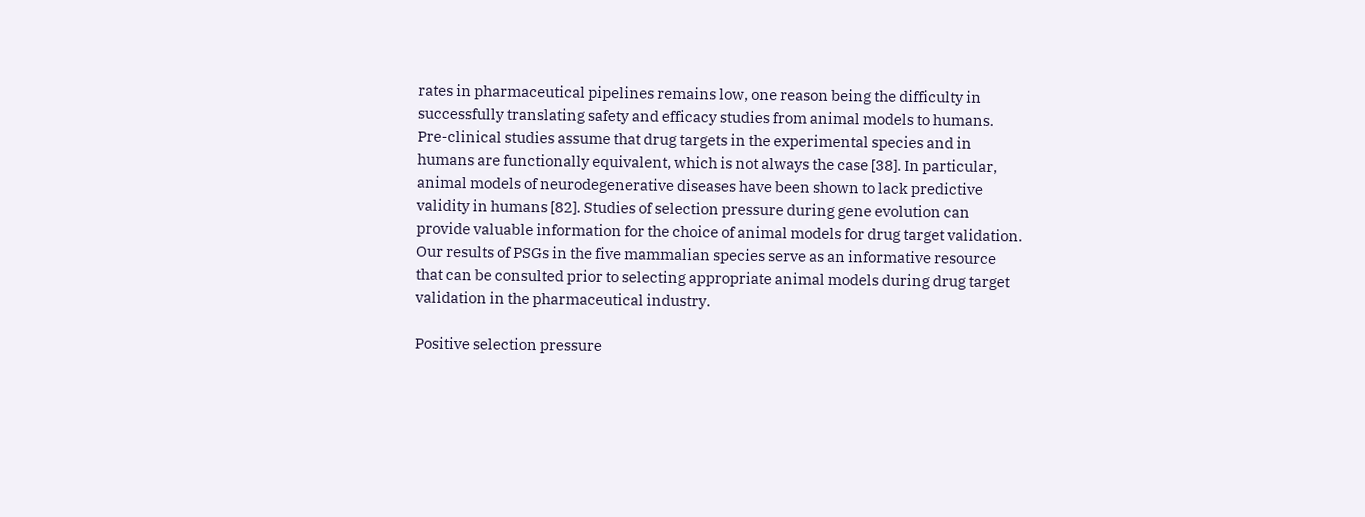rates in pharmaceutical pipelines remains low, one reason being the difficulty in successfully translating safety and efficacy studies from animal models to humans. Pre-clinical studies assume that drug targets in the experimental species and in humans are functionally equivalent, which is not always the case [38]. In particular, animal models of neurodegenerative diseases have been shown to lack predictive validity in humans [82]. Studies of selection pressure during gene evolution can provide valuable information for the choice of animal models for drug target validation. Our results of PSGs in the five mammalian species serve as an informative resource that can be consulted prior to selecting appropriate animal models during drug target validation in the pharmaceutical industry.

Positive selection pressure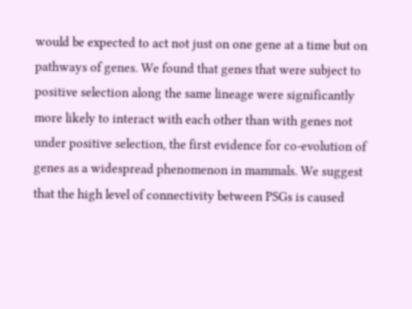would be expected to act not just on one gene at a time but on pathways of genes. We found that genes that were subject to positive selection along the same lineage were significantly more likely to interact with each other than with genes not under positive selection, the first evidence for co-evolution of genes as a widespread phenomenon in mammals. We suggest that the high level of connectivity between PSGs is caused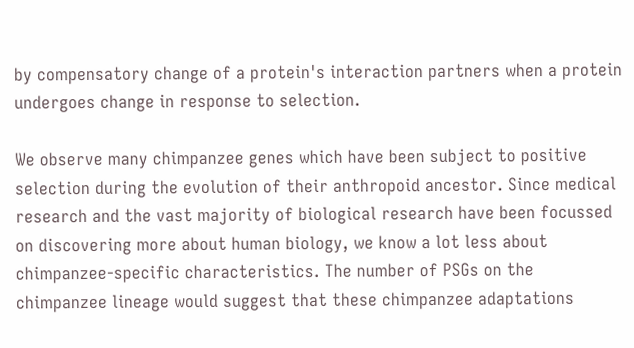by compensatory change of a protein's interaction partners when a protein undergoes change in response to selection.

We observe many chimpanzee genes which have been subject to positive selection during the evolution of their anthropoid ancestor. Since medical research and the vast majority of biological research have been focussed on discovering more about human biology, we know a lot less about chimpanzee-specific characteristics. The number of PSGs on the chimpanzee lineage would suggest that these chimpanzee adaptations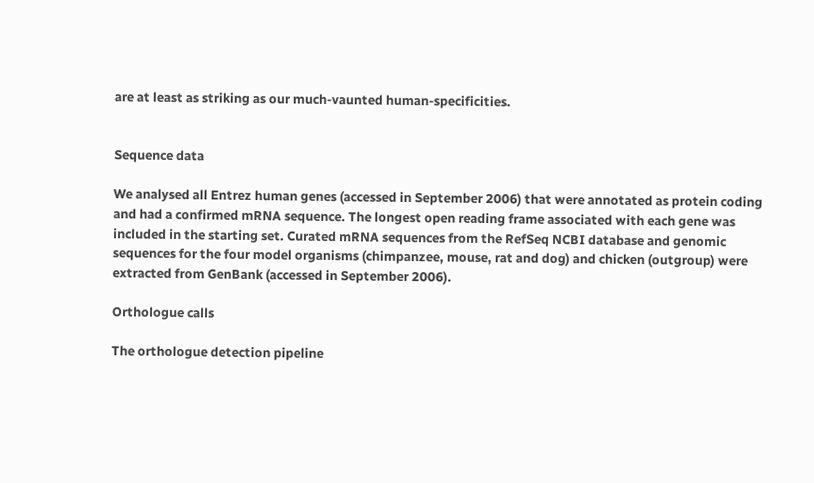are at least as striking as our much-vaunted human-specificities.


Sequence data

We analysed all Entrez human genes (accessed in September 2006) that were annotated as protein coding and had a confirmed mRNA sequence. The longest open reading frame associated with each gene was included in the starting set. Curated mRNA sequences from the RefSeq NCBI database and genomic sequences for the four model organisms (chimpanzee, mouse, rat and dog) and chicken (outgroup) were extracted from GenBank (accessed in September 2006).

Orthologue calls

The orthologue detection pipeline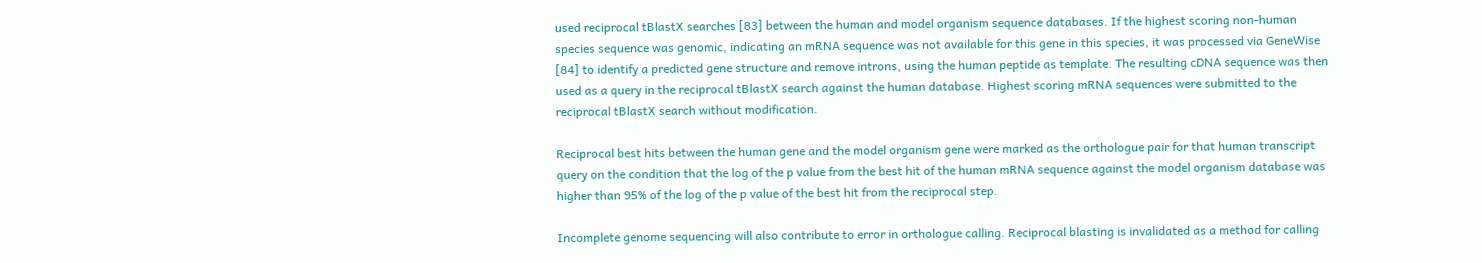used reciprocal tBlastX searches [83] between the human and model organism sequence databases. If the highest scoring non-human species sequence was genomic, indicating an mRNA sequence was not available for this gene in this species, it was processed via GeneWise [84] to identify a predicted gene structure and remove introns, using the human peptide as template. The resulting cDNA sequence was then used as a query in the reciprocal tBlastX search against the human database. Highest scoring mRNA sequences were submitted to the reciprocal tBlastX search without modification.

Reciprocal best hits between the human gene and the model organism gene were marked as the orthologue pair for that human transcript query on the condition that the log of the p value from the best hit of the human mRNA sequence against the model organism database was higher than 95% of the log of the p value of the best hit from the reciprocal step.

Incomplete genome sequencing will also contribute to error in orthologue calling. Reciprocal blasting is invalidated as a method for calling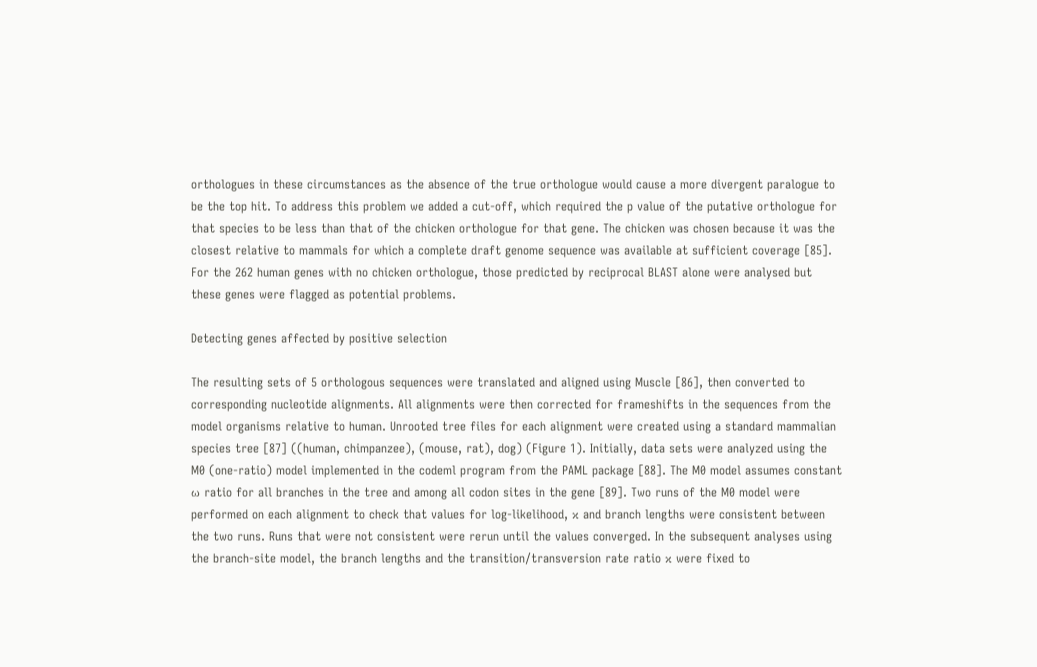orthologues in these circumstances as the absence of the true orthologue would cause a more divergent paralogue to be the top hit. To address this problem we added a cut-off, which required the p value of the putative orthologue for that species to be less than that of the chicken orthologue for that gene. The chicken was chosen because it was the closest relative to mammals for which a complete draft genome sequence was available at sufficient coverage [85]. For the 262 human genes with no chicken orthologue, those predicted by reciprocal BLAST alone were analysed but these genes were flagged as potential problems.

Detecting genes affected by positive selection

The resulting sets of 5 orthologous sequences were translated and aligned using Muscle [86], then converted to corresponding nucleotide alignments. All alignments were then corrected for frameshifts in the sequences from the model organisms relative to human. Unrooted tree files for each alignment were created using a standard mammalian species tree [87] ((human, chimpanzee), (mouse, rat), dog) (Figure 1). Initially, data sets were analyzed using the M0 (one-ratio) model implemented in the codeml program from the PAML package [88]. The M0 model assumes constant ω ratio for all branches in the tree and among all codon sites in the gene [89]. Two runs of the M0 model were performed on each alignment to check that values for log-likelihood, κ and branch lengths were consistent between the two runs. Runs that were not consistent were rerun until the values converged. In the subsequent analyses using the branch-site model, the branch lengths and the transition/transversion rate ratio κ were fixed to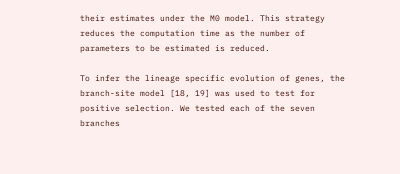their estimates under the M0 model. This strategy reduces the computation time as the number of parameters to be estimated is reduced.

To infer the lineage specific evolution of genes, the branch-site model [18, 19] was used to test for positive selection. We tested each of the seven branches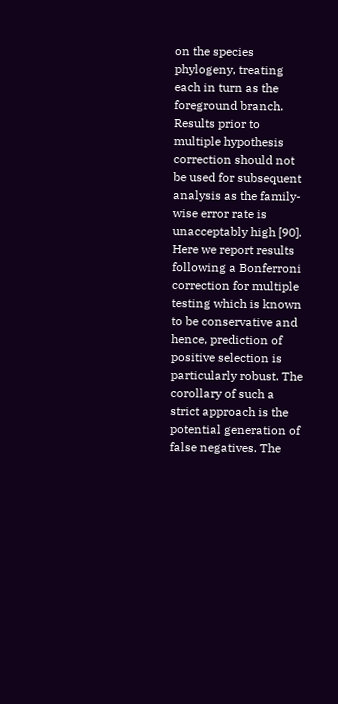on the species phylogeny, treating each in turn as the foreground branch. Results prior to multiple hypothesis correction should not be used for subsequent analysis as the family-wise error rate is unacceptably high [90]. Here we report results following a Bonferroni correction for multiple testing which is known to be conservative and hence, prediction of positive selection is particularly robust. The corollary of such a strict approach is the potential generation of false negatives. The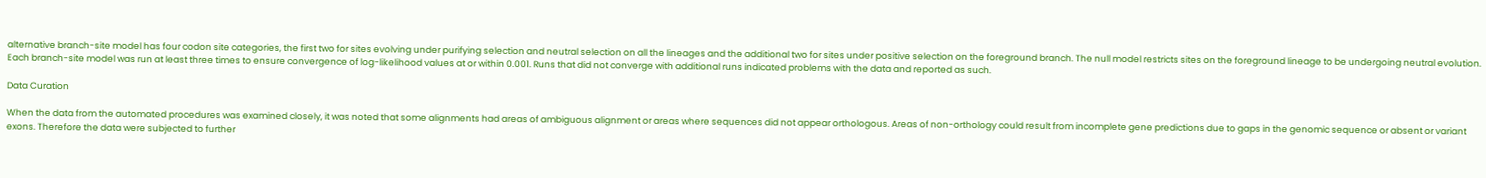alternative branch-site model has four codon site categories, the first two for sites evolving under purifying selection and neutral selection on all the lineages and the additional two for sites under positive selection on the foreground branch. The null model restricts sites on the foreground lineage to be undergoing neutral evolution. Each branch-site model was run at least three times to ensure convergence of log-likelihood values at or within 0.001. Runs that did not converge with additional runs indicated problems with the data and reported as such.

Data Curation

When the data from the automated procedures was examined closely, it was noted that some alignments had areas of ambiguous alignment or areas where sequences did not appear orthologous. Areas of non-orthology could result from incomplete gene predictions due to gaps in the genomic sequence or absent or variant exons. Therefore the data were subjected to further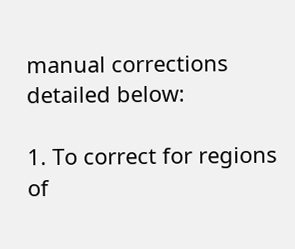manual corrections detailed below:

1. To correct for regions of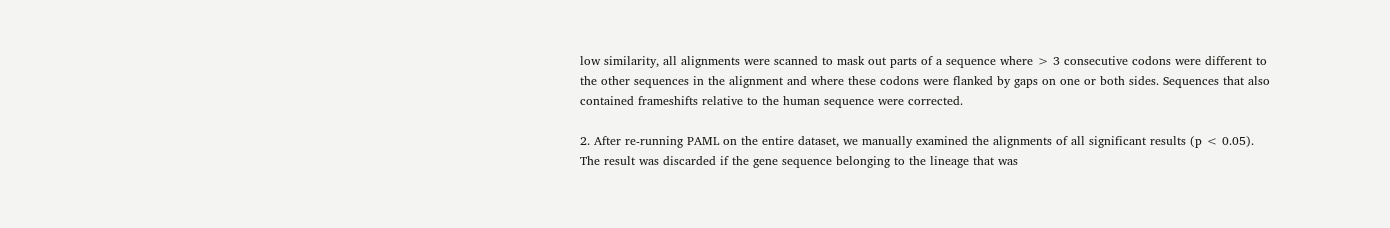low similarity, all alignments were scanned to mask out parts of a sequence where > 3 consecutive codons were different to the other sequences in the alignment and where these codons were flanked by gaps on one or both sides. Sequences that also contained frameshifts relative to the human sequence were corrected.

2. After re-running PAML on the entire dataset, we manually examined the alignments of all significant results (p < 0.05). The result was discarded if the gene sequence belonging to the lineage that was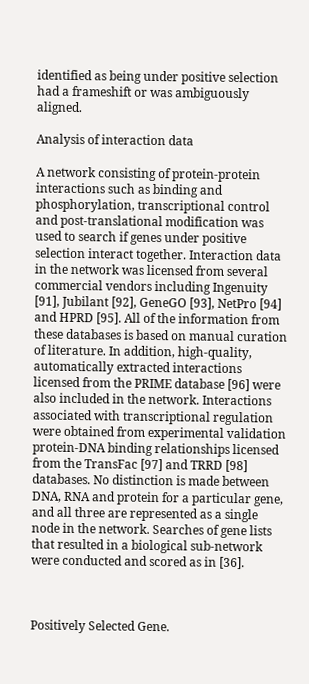identified as being under positive selection had a frameshift or was ambiguously aligned.

Analysis of interaction data

A network consisting of protein-protein interactions such as binding and phosphorylation, transcriptional control and post-translational modification was used to search if genes under positive selection interact together. Interaction data in the network was licensed from several commercial vendors including Ingenuity [91], Jubilant [92], GeneGO [93], NetPro [94] and HPRD [95]. All of the information from these databases is based on manual curation of literature. In addition, high-quality, automatically extracted interactions licensed from the PRIME database [96] were also included in the network. Interactions associated with transcriptional regulation were obtained from experimental validation protein-DNA binding relationships licensed from the TransFac [97] and TRRD [98] databases. No distinction is made between DNA, RNA and protein for a particular gene, and all three are represented as a single node in the network. Searches of gene lists that resulted in a biological sub-network were conducted and scored as in [36].



Positively Selected Gene.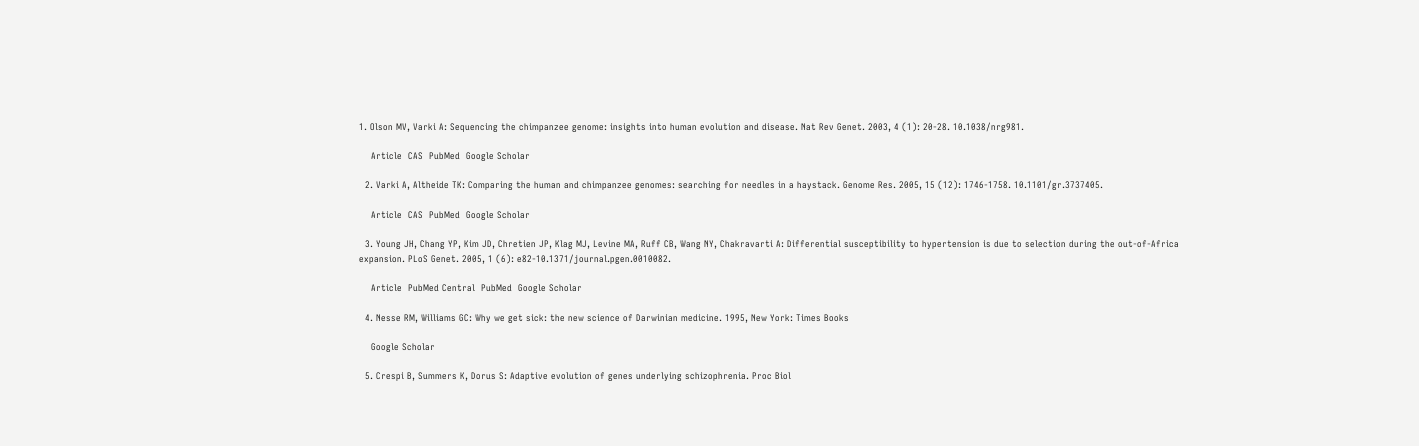1. Olson MV, Varki A: Sequencing the chimpanzee genome: insights into human evolution and disease. Nat Rev Genet. 2003, 4 (1): 20-28. 10.1038/nrg981.

    Article  CAS  PubMed  Google Scholar

  2. Varki A, Altheide TK: Comparing the human and chimpanzee genomes: searching for needles in a haystack. Genome Res. 2005, 15 (12): 1746-1758. 10.1101/gr.3737405.

    Article  CAS  PubMed  Google Scholar

  3. Young JH, Chang YP, Kim JD, Chretien JP, Klag MJ, Levine MA, Ruff CB, Wang NY, Chakravarti A: Differential susceptibility to hypertension is due to selection during the out-of-Africa expansion. PLoS Genet. 2005, 1 (6): e82-10.1371/journal.pgen.0010082.

    Article  PubMed Central  PubMed  Google Scholar

  4. Nesse RM, Williams GC: Why we get sick: the new science of Darwinian medicine. 1995, New York: Times Books

    Google Scholar

  5. Crespi B, Summers K, Dorus S: Adaptive evolution of genes underlying schizophrenia. Proc Biol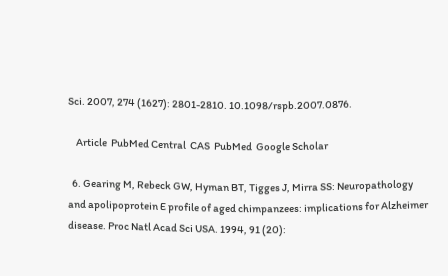Sci. 2007, 274 (1627): 2801-2810. 10.1098/rspb.2007.0876.

    Article  PubMed Central  CAS  PubMed  Google Scholar

  6. Gearing M, Rebeck GW, Hyman BT, Tigges J, Mirra SS: Neuropathology and apolipoprotein E profile of aged chimpanzees: implications for Alzheimer disease. Proc Natl Acad Sci USA. 1994, 91 (20):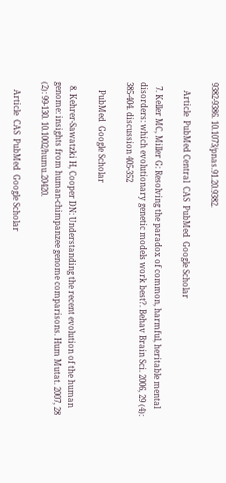9382-9386. 10.1073/pnas.91.20.9382.

    Article  PubMed Central  CAS  PubMed  Google Scholar

  7. Keller MC, Miller G: Resolving the paradox of common, harmful, heritable mental disorders: which evolutionary genetic models work best?. Behav Brain Sci. 2006, 29 (4): 385-404. discussion 405-352

    PubMed  Google Scholar

  8. Kehrer-Sawatzki H, Cooper DN: Understanding the recent evolution of the human genome: insights from human-chimpanzee genome comparisons. Hum Mutat. 2007, 28 (2): 99-130. 10.1002/humu.20420.

    Article  CAS  PubMed  Google Scholar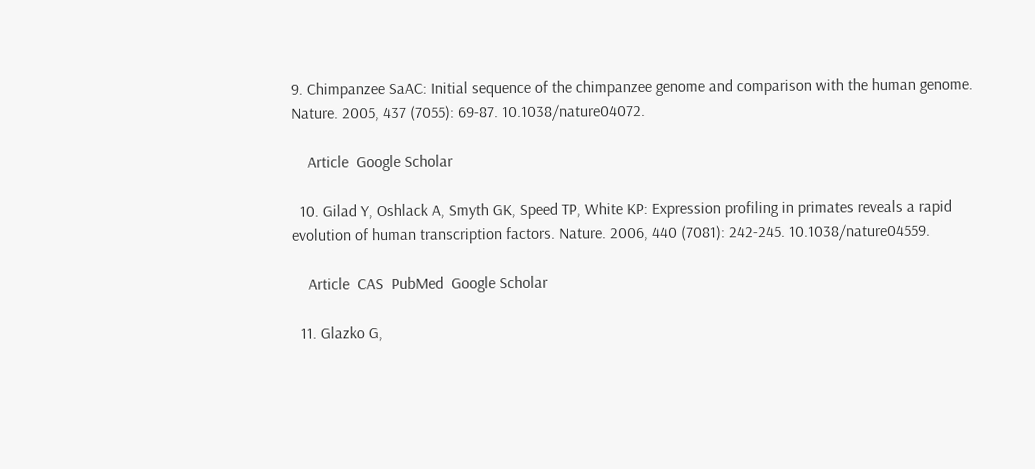9. Chimpanzee SaAC: Initial sequence of the chimpanzee genome and comparison with the human genome. Nature. 2005, 437 (7055): 69-87. 10.1038/nature04072.

    Article  Google Scholar

  10. Gilad Y, Oshlack A, Smyth GK, Speed TP, White KP: Expression profiling in primates reveals a rapid evolution of human transcription factors. Nature. 2006, 440 (7081): 242-245. 10.1038/nature04559.

    Article  CAS  PubMed  Google Scholar

  11. Glazko G,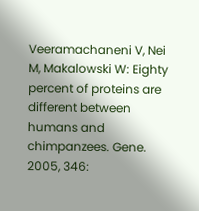Veeramachaneni V, Nei M, Makalowski W: Eighty percent of proteins are different between humans and chimpanzees. Gene. 2005, 346: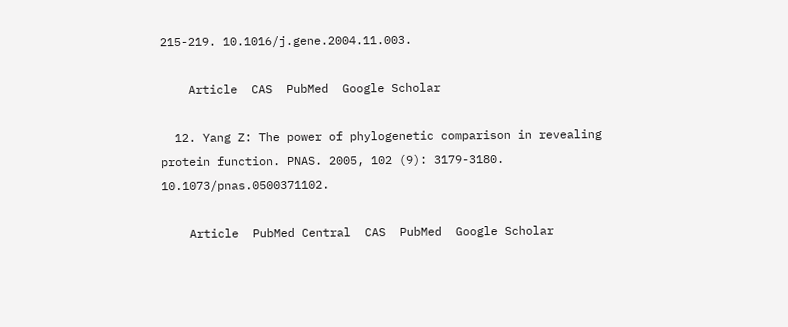215-219. 10.1016/j.gene.2004.11.003.

    Article  CAS  PubMed  Google Scholar

  12. Yang Z: The power of phylogenetic comparison in revealing protein function. PNAS. 2005, 102 (9): 3179-3180. 10.1073/pnas.0500371102.

    Article  PubMed Central  CAS  PubMed  Google Scholar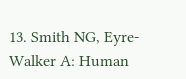13. Smith NG, Eyre-Walker A: Human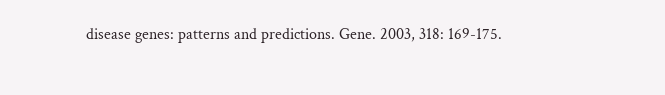disease genes: patterns and predictions. Gene. 2003, 318: 169-175.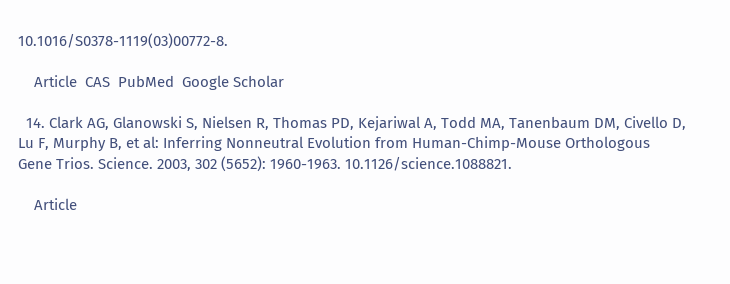10.1016/S0378-1119(03)00772-8.

    Article  CAS  PubMed  Google Scholar

  14. Clark AG, Glanowski S, Nielsen R, Thomas PD, Kejariwal A, Todd MA, Tanenbaum DM, Civello D, Lu F, Murphy B, et al: Inferring Nonneutral Evolution from Human-Chimp-Mouse Orthologous Gene Trios. Science. 2003, 302 (5652): 1960-1963. 10.1126/science.1088821.

    Article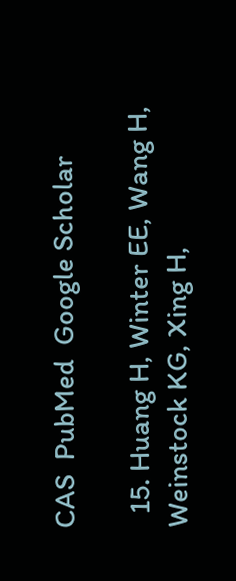CAS  PubMed  Google Scholar

  15. Huang H, Winter EE, Wang H, Weinstock KG, Xing H,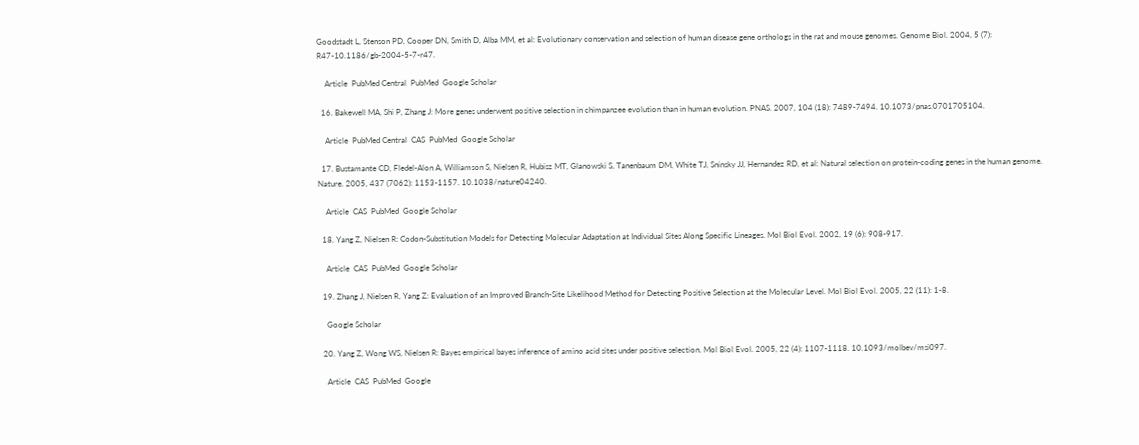Goodstadt L, Stenson PD, Cooper DN, Smith D, Alba MM, et al: Evolutionary conservation and selection of human disease gene orthologs in the rat and mouse genomes. Genome Biol. 2004, 5 (7): R47-10.1186/gb-2004-5-7-r47.

    Article  PubMed Central  PubMed  Google Scholar

  16. Bakewell MA, Shi P, Zhang J: More genes underwent positive selection in chimpanzee evolution than in human evolution. PNAS. 2007, 104 (18): 7489-7494. 10.1073/pnas.0701705104.

    Article  PubMed Central  CAS  PubMed  Google Scholar

  17. Bustamante CD, Fledel-Alon A, Williamson S, Nielsen R, Hubisz MT, Glanowski S, Tanenbaum DM, White TJ, Sninsky JJ, Hernandez RD, et al: Natural selection on protein-coding genes in the human genome. Nature. 2005, 437 (7062): 1153-1157. 10.1038/nature04240.

    Article  CAS  PubMed  Google Scholar

  18. Yang Z, Nielsen R: Codon-Substitution Models for Detecting Molecular Adaptation at Individual Sites Along Specific Lineages. Mol Biol Evol. 2002, 19 (6): 908-917.

    Article  CAS  PubMed  Google Scholar

  19. Zhang J, Nielsen R, Yang Z: Evaluation of an Improved Branch-Site Likelihood Method for Detecting Positive Selection at the Molecular Level. Mol Biol Evol. 2005, 22 (11): 1-8.

    Google Scholar

  20. Yang Z, Wong WS, Nielsen R: Bayes empirical bayes inference of amino acid sites under positive selection. Mol Biol Evol. 2005, 22 (4): 1107-1118. 10.1093/molbev/msi097.

    Article  CAS  PubMed  Google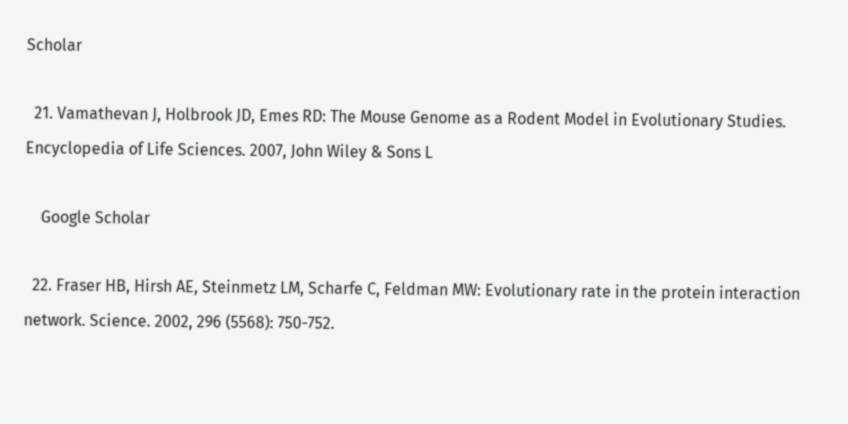Scholar

  21. Vamathevan J, Holbrook JD, Emes RD: The Mouse Genome as a Rodent Model in Evolutionary Studies. Encyclopedia of Life Sciences. 2007, John Wiley & Sons L

    Google Scholar

  22. Fraser HB, Hirsh AE, Steinmetz LM, Scharfe C, Feldman MW: Evolutionary rate in the protein interaction network. Science. 2002, 296 (5568): 750-752.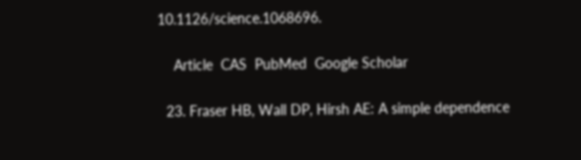10.1126/science.1068696.

    Article  CAS  PubMed  Google Scholar

  23. Fraser HB, Wall DP, Hirsh AE: A simple dependence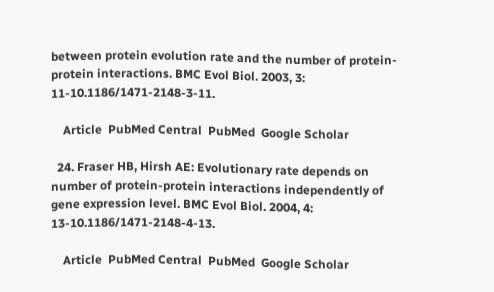between protein evolution rate and the number of protein-protein interactions. BMC Evol Biol. 2003, 3: 11-10.1186/1471-2148-3-11.

    Article  PubMed Central  PubMed  Google Scholar

  24. Fraser HB, Hirsh AE: Evolutionary rate depends on number of protein-protein interactions independently of gene expression level. BMC Evol Biol. 2004, 4: 13-10.1186/1471-2148-4-13.

    Article  PubMed Central  PubMed  Google Scholar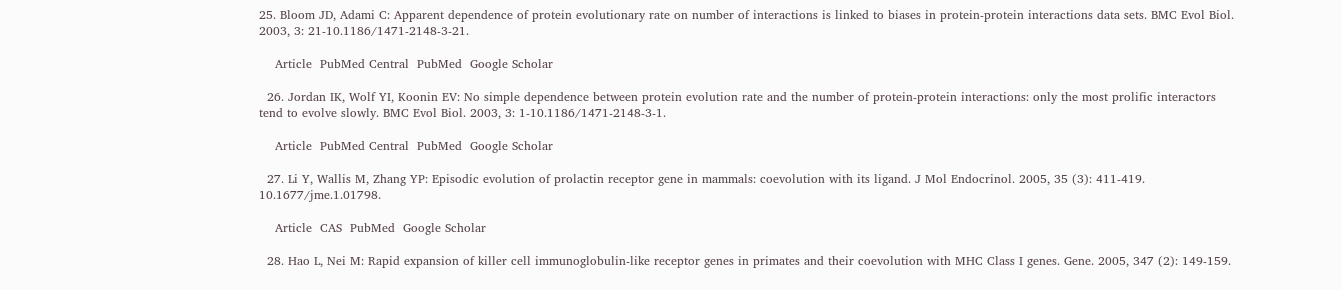25. Bloom JD, Adami C: Apparent dependence of protein evolutionary rate on number of interactions is linked to biases in protein-protein interactions data sets. BMC Evol Biol. 2003, 3: 21-10.1186/1471-2148-3-21.

    Article  PubMed Central  PubMed  Google Scholar

  26. Jordan IK, Wolf YI, Koonin EV: No simple dependence between protein evolution rate and the number of protein-protein interactions: only the most prolific interactors tend to evolve slowly. BMC Evol Biol. 2003, 3: 1-10.1186/1471-2148-3-1.

    Article  PubMed Central  PubMed  Google Scholar

  27. Li Y, Wallis M, Zhang YP: Episodic evolution of prolactin receptor gene in mammals: coevolution with its ligand. J Mol Endocrinol. 2005, 35 (3): 411-419. 10.1677/jme.1.01798.

    Article  CAS  PubMed  Google Scholar

  28. Hao L, Nei M: Rapid expansion of killer cell immunoglobulin-like receptor genes in primates and their coevolution with MHC Class I genes. Gene. 2005, 347 (2): 149-159.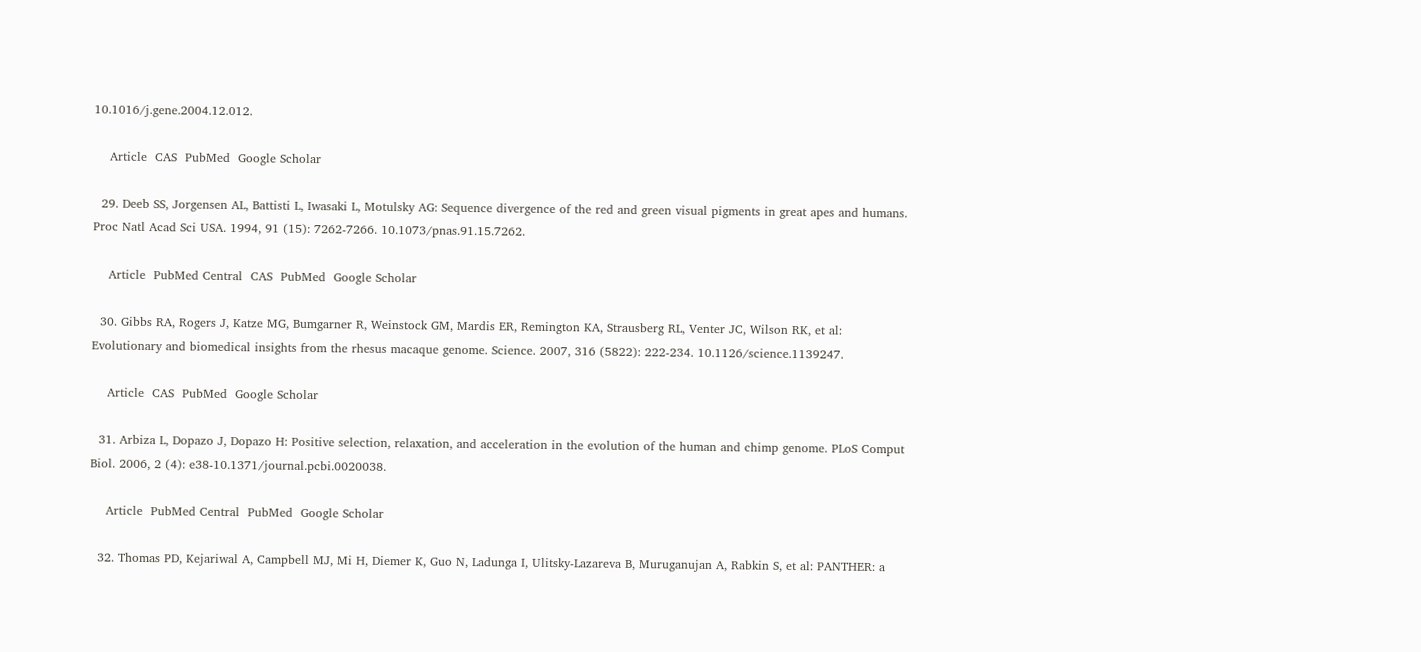10.1016/j.gene.2004.12.012.

    Article  CAS  PubMed  Google Scholar

  29. Deeb SS, Jorgensen AL, Battisti L, Iwasaki L, Motulsky AG: Sequence divergence of the red and green visual pigments in great apes and humans. Proc Natl Acad Sci USA. 1994, 91 (15): 7262-7266. 10.1073/pnas.91.15.7262.

    Article  PubMed Central  CAS  PubMed  Google Scholar

  30. Gibbs RA, Rogers J, Katze MG, Bumgarner R, Weinstock GM, Mardis ER, Remington KA, Strausberg RL, Venter JC, Wilson RK, et al: Evolutionary and biomedical insights from the rhesus macaque genome. Science. 2007, 316 (5822): 222-234. 10.1126/science.1139247.

    Article  CAS  PubMed  Google Scholar

  31. Arbiza L, Dopazo J, Dopazo H: Positive selection, relaxation, and acceleration in the evolution of the human and chimp genome. PLoS Comput Biol. 2006, 2 (4): e38-10.1371/journal.pcbi.0020038.

    Article  PubMed Central  PubMed  Google Scholar

  32. Thomas PD, Kejariwal A, Campbell MJ, Mi H, Diemer K, Guo N, Ladunga I, Ulitsky-Lazareva B, Muruganujan A, Rabkin S, et al: PANTHER: a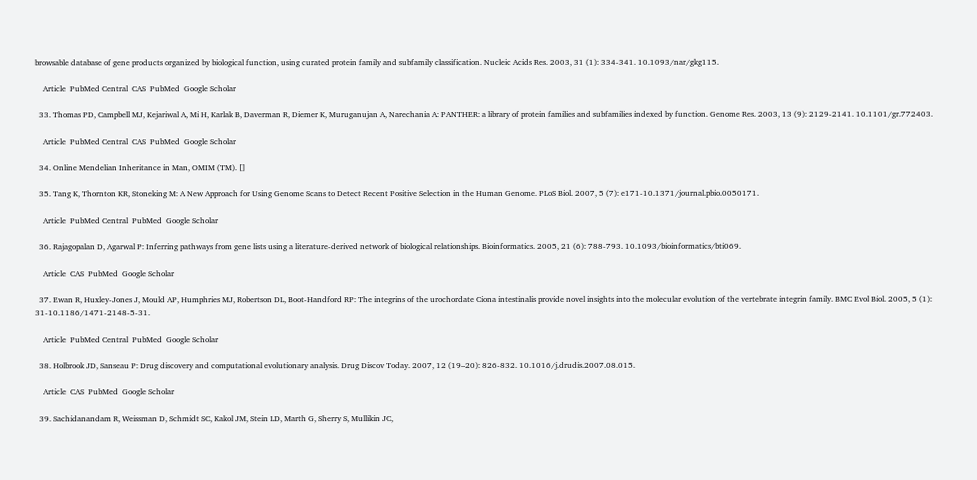browsable database of gene products organized by biological function, using curated protein family and subfamily classification. Nucleic Acids Res. 2003, 31 (1): 334-341. 10.1093/nar/gkg115.

    Article  PubMed Central  CAS  PubMed  Google Scholar

  33. Thomas PD, Campbell MJ, Kejariwal A, Mi H, Karlak B, Daverman R, Diemer K, Muruganujan A, Narechania A: PANTHER: a library of protein families and subfamilies indexed by function. Genome Res. 2003, 13 (9): 2129-2141. 10.1101/gr.772403.

    Article  PubMed Central  CAS  PubMed  Google Scholar

  34. Online Mendelian Inheritance in Man, OMIM (TM). []

  35. Tang K, Thornton KR, Stoneking M: A New Approach for Using Genome Scans to Detect Recent Positive Selection in the Human Genome. PLoS Biol. 2007, 5 (7): e171-10.1371/journal.pbio.0050171.

    Article  PubMed Central  PubMed  Google Scholar

  36. Rajagopalan D, Agarwal P: Inferring pathways from gene lists using a literature-derived network of biological relationships. Bioinformatics. 2005, 21 (6): 788-793. 10.1093/bioinformatics/bti069.

    Article  CAS  PubMed  Google Scholar

  37. Ewan R, Huxley-Jones J, Mould AP, Humphries MJ, Robertson DL, Boot-Handford RP: The integrins of the urochordate Ciona intestinalis provide novel insights into the molecular evolution of the vertebrate integrin family. BMC Evol Biol. 2005, 5 (1): 31-10.1186/1471-2148-5-31.

    Article  PubMed Central  PubMed  Google Scholar

  38. Holbrook JD, Sanseau P: Drug discovery and computational evolutionary analysis. Drug Discov Today. 2007, 12 (19–20): 826-832. 10.1016/j.drudis.2007.08.015.

    Article  CAS  PubMed  Google Scholar

  39. Sachidanandam R, Weissman D, Schmidt SC, Kakol JM, Stein LD, Marth G, Sherry S, Mullikin JC,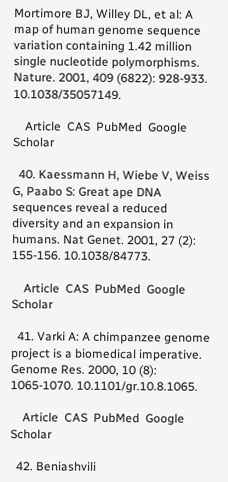Mortimore BJ, Willey DL, et al: A map of human genome sequence variation containing 1.42 million single nucleotide polymorphisms. Nature. 2001, 409 (6822): 928-933. 10.1038/35057149.

    Article  CAS  PubMed  Google Scholar

  40. Kaessmann H, Wiebe V, Weiss G, Paabo S: Great ape DNA sequences reveal a reduced diversity and an expansion in humans. Nat Genet. 2001, 27 (2): 155-156. 10.1038/84773.

    Article  CAS  PubMed  Google Scholar

  41. Varki A: A chimpanzee genome project is a biomedical imperative. Genome Res. 2000, 10 (8): 1065-1070. 10.1101/gr.10.8.1065.

    Article  CAS  PubMed  Google Scholar

  42. Beniashvili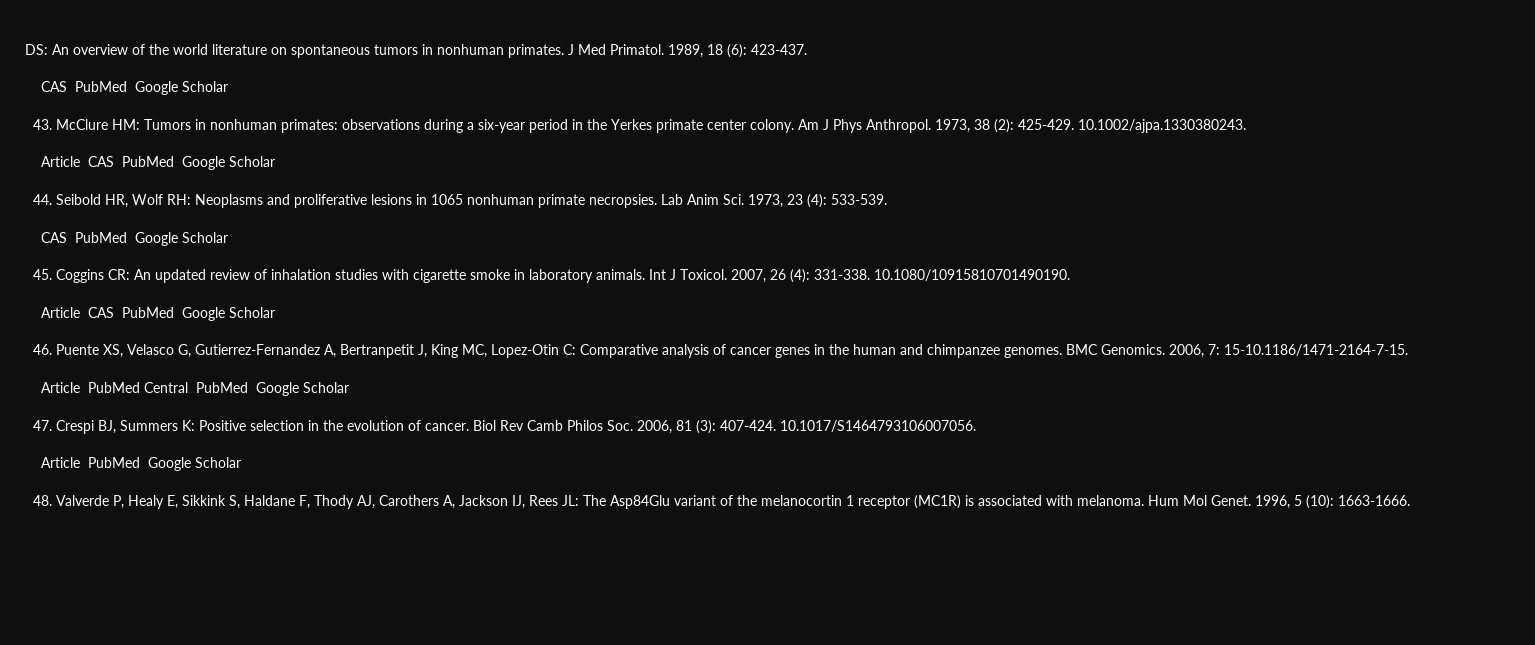DS: An overview of the world literature on spontaneous tumors in nonhuman primates. J Med Primatol. 1989, 18 (6): 423-437.

    CAS  PubMed  Google Scholar

  43. McClure HM: Tumors in nonhuman primates: observations during a six-year period in the Yerkes primate center colony. Am J Phys Anthropol. 1973, 38 (2): 425-429. 10.1002/ajpa.1330380243.

    Article  CAS  PubMed  Google Scholar

  44. Seibold HR, Wolf RH: Neoplasms and proliferative lesions in 1065 nonhuman primate necropsies. Lab Anim Sci. 1973, 23 (4): 533-539.

    CAS  PubMed  Google Scholar

  45. Coggins CR: An updated review of inhalation studies with cigarette smoke in laboratory animals. Int J Toxicol. 2007, 26 (4): 331-338. 10.1080/10915810701490190.

    Article  CAS  PubMed  Google Scholar

  46. Puente XS, Velasco G, Gutierrez-Fernandez A, Bertranpetit J, King MC, Lopez-Otin C: Comparative analysis of cancer genes in the human and chimpanzee genomes. BMC Genomics. 2006, 7: 15-10.1186/1471-2164-7-15.

    Article  PubMed Central  PubMed  Google Scholar

  47. Crespi BJ, Summers K: Positive selection in the evolution of cancer. Biol Rev Camb Philos Soc. 2006, 81 (3): 407-424. 10.1017/S1464793106007056.

    Article  PubMed  Google Scholar

  48. Valverde P, Healy E, Sikkink S, Haldane F, Thody AJ, Carothers A, Jackson IJ, Rees JL: The Asp84Glu variant of the melanocortin 1 receptor (MC1R) is associated with melanoma. Hum Mol Genet. 1996, 5 (10): 1663-1666.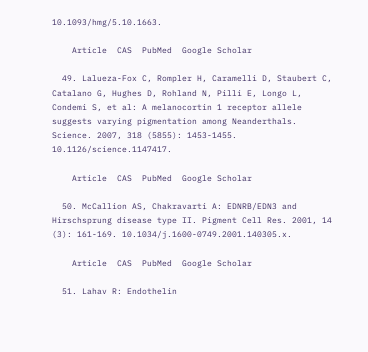10.1093/hmg/5.10.1663.

    Article  CAS  PubMed  Google Scholar

  49. Lalueza-Fox C, Rompler H, Caramelli D, Staubert C, Catalano G, Hughes D, Rohland N, Pilli E, Longo L, Condemi S, et al: A melanocortin 1 receptor allele suggests varying pigmentation among Neanderthals. Science. 2007, 318 (5855): 1453-1455. 10.1126/science.1147417.

    Article  CAS  PubMed  Google Scholar

  50. McCallion AS, Chakravarti A: EDNRB/EDN3 and Hirschsprung disease type II. Pigment Cell Res. 2001, 14 (3): 161-169. 10.1034/j.1600-0749.2001.140305.x.

    Article  CAS  PubMed  Google Scholar

  51. Lahav R: Endothelin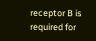receptor B is required for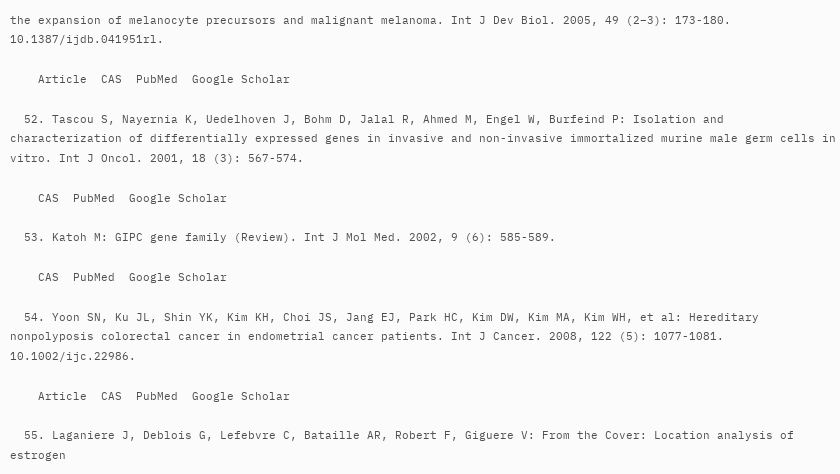the expansion of melanocyte precursors and malignant melanoma. Int J Dev Biol. 2005, 49 (2–3): 173-180. 10.1387/ijdb.041951rl.

    Article  CAS  PubMed  Google Scholar

  52. Tascou S, Nayernia K, Uedelhoven J, Bohm D, Jalal R, Ahmed M, Engel W, Burfeind P: Isolation and characterization of differentially expressed genes in invasive and non-invasive immortalized murine male germ cells in vitro. Int J Oncol. 2001, 18 (3): 567-574.

    CAS  PubMed  Google Scholar

  53. Katoh M: GIPC gene family (Review). Int J Mol Med. 2002, 9 (6): 585-589.

    CAS  PubMed  Google Scholar

  54. Yoon SN, Ku JL, Shin YK, Kim KH, Choi JS, Jang EJ, Park HC, Kim DW, Kim MA, Kim WH, et al: Hereditary nonpolyposis colorectal cancer in endometrial cancer patients. Int J Cancer. 2008, 122 (5): 1077-1081. 10.1002/ijc.22986.

    Article  CAS  PubMed  Google Scholar

  55. Laganiere J, Deblois G, Lefebvre C, Bataille AR, Robert F, Giguere V: From the Cover: Location analysis of estrogen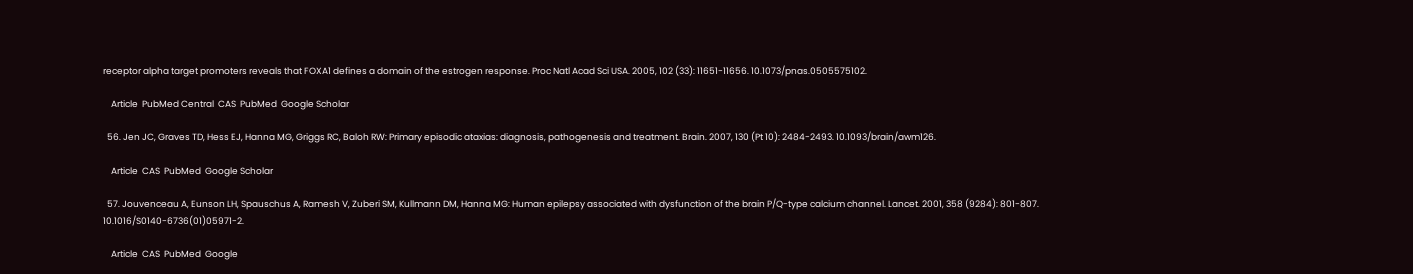receptor alpha target promoters reveals that FOXA1 defines a domain of the estrogen response. Proc Natl Acad Sci USA. 2005, 102 (33): 11651-11656. 10.1073/pnas.0505575102.

    Article  PubMed Central  CAS  PubMed  Google Scholar

  56. Jen JC, Graves TD, Hess EJ, Hanna MG, Griggs RC, Baloh RW: Primary episodic ataxias: diagnosis, pathogenesis and treatment. Brain. 2007, 130 (Pt 10): 2484-2493. 10.1093/brain/awm126.

    Article  CAS  PubMed  Google Scholar

  57. Jouvenceau A, Eunson LH, Spauschus A, Ramesh V, Zuberi SM, Kullmann DM, Hanna MG: Human epilepsy associated with dysfunction of the brain P/Q-type calcium channel. Lancet. 2001, 358 (9284): 801-807. 10.1016/S0140-6736(01)05971-2.

    Article  CAS  PubMed  Google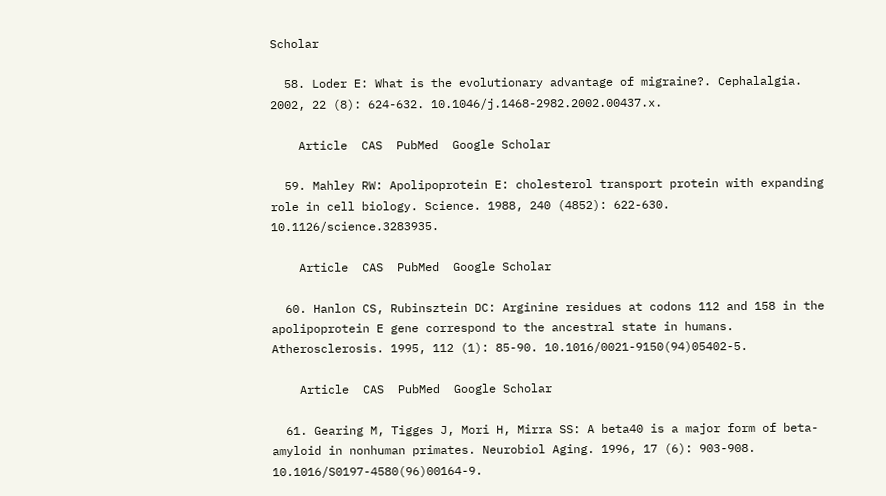Scholar

  58. Loder E: What is the evolutionary advantage of migraine?. Cephalalgia. 2002, 22 (8): 624-632. 10.1046/j.1468-2982.2002.00437.x.

    Article  CAS  PubMed  Google Scholar

  59. Mahley RW: Apolipoprotein E: cholesterol transport protein with expanding role in cell biology. Science. 1988, 240 (4852): 622-630. 10.1126/science.3283935.

    Article  CAS  PubMed  Google Scholar

  60. Hanlon CS, Rubinsztein DC: Arginine residues at codons 112 and 158 in the apolipoprotein E gene correspond to the ancestral state in humans. Atherosclerosis. 1995, 112 (1): 85-90. 10.1016/0021-9150(94)05402-5.

    Article  CAS  PubMed  Google Scholar

  61. Gearing M, Tigges J, Mori H, Mirra SS: A beta40 is a major form of beta-amyloid in nonhuman primates. Neurobiol Aging. 1996, 17 (6): 903-908. 10.1016/S0197-4580(96)00164-9.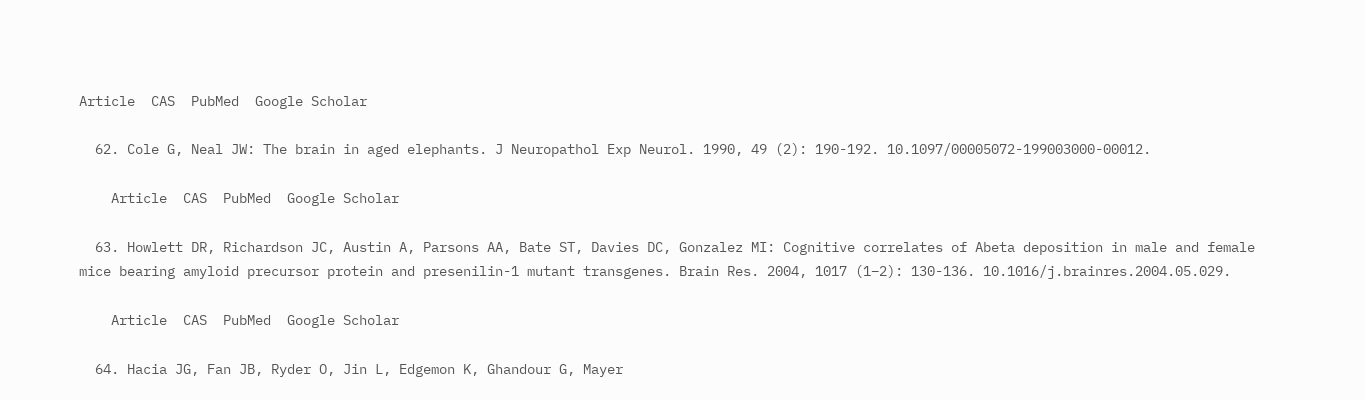Article  CAS  PubMed  Google Scholar

  62. Cole G, Neal JW: The brain in aged elephants. J Neuropathol Exp Neurol. 1990, 49 (2): 190-192. 10.1097/00005072-199003000-00012.

    Article  CAS  PubMed  Google Scholar

  63. Howlett DR, Richardson JC, Austin A, Parsons AA, Bate ST, Davies DC, Gonzalez MI: Cognitive correlates of Abeta deposition in male and female mice bearing amyloid precursor protein and presenilin-1 mutant transgenes. Brain Res. 2004, 1017 (1–2): 130-136. 10.1016/j.brainres.2004.05.029.

    Article  CAS  PubMed  Google Scholar

  64. Hacia JG, Fan JB, Ryder O, Jin L, Edgemon K, Ghandour G, Mayer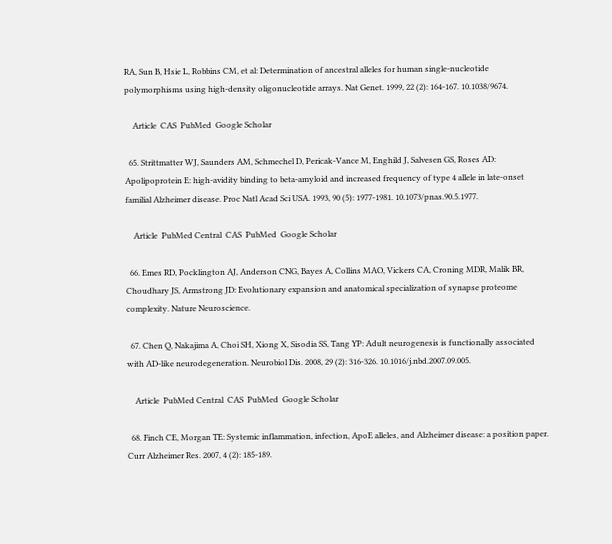RA, Sun B, Hsie L, Robbins CM, et al: Determination of ancestral alleles for human single-nucleotide polymorphisms using high-density oligonucleotide arrays. Nat Genet. 1999, 22 (2): 164-167. 10.1038/9674.

    Article  CAS  PubMed  Google Scholar

  65. Strittmatter WJ, Saunders AM, Schmechel D, Pericak-Vance M, Enghild J, Salvesen GS, Roses AD: Apolipoprotein E: high-avidity binding to beta-amyloid and increased frequency of type 4 allele in late-onset familial Alzheimer disease. Proc Natl Acad Sci USA. 1993, 90 (5): 1977-1981. 10.1073/pnas.90.5.1977.

    Article  PubMed Central  CAS  PubMed  Google Scholar

  66. Emes RD, Pocklington AJ, Anderson CNG, Bayes A, Collins MAO, Vickers CA, Croning MDR, Malik BR, Choudhary JS, Armstrong JD: Evolutionary expansion and anatomical specialization of synapse proteome complexity. Nature Neuroscience.

  67. Chen Q, Nakajima A, Choi SH, Xiong X, Sisodia SS, Tang YP: Adult neurogenesis is functionally associated with AD-like neurodegeneration. Neurobiol Dis. 2008, 29 (2): 316-326. 10.1016/j.nbd.2007.09.005.

    Article  PubMed Central  CAS  PubMed  Google Scholar

  68. Finch CE, Morgan TE: Systemic inflammation, infection, ApoE alleles, and Alzheimer disease: a position paper. Curr Alzheimer Res. 2007, 4 (2): 185-189.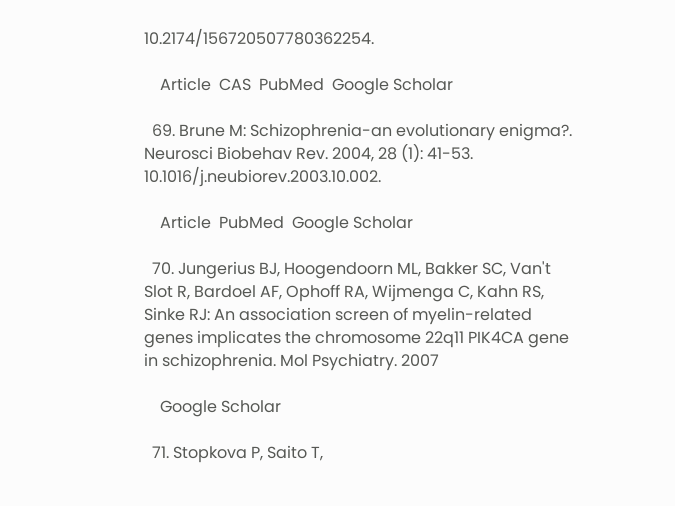10.2174/156720507780362254.

    Article  CAS  PubMed  Google Scholar

  69. Brune M: Schizophrenia-an evolutionary enigma?. Neurosci Biobehav Rev. 2004, 28 (1): 41-53. 10.1016/j.neubiorev.2003.10.002.

    Article  PubMed  Google Scholar

  70. Jungerius BJ, Hoogendoorn ML, Bakker SC, Van't Slot R, Bardoel AF, Ophoff RA, Wijmenga C, Kahn RS, Sinke RJ: An association screen of myelin-related genes implicates the chromosome 22q11 PIK4CA gene in schizophrenia. Mol Psychiatry. 2007

    Google Scholar

  71. Stopkova P, Saito T,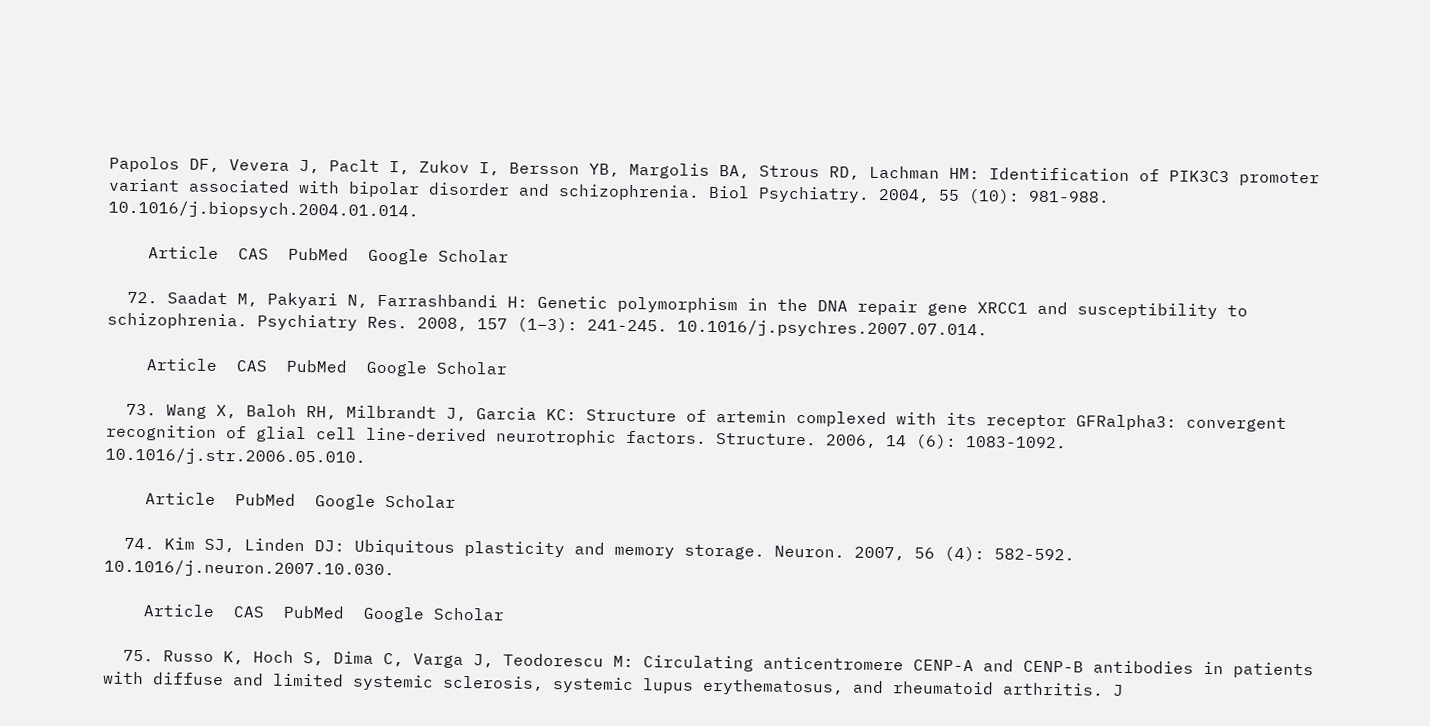Papolos DF, Vevera J, Paclt I, Zukov I, Bersson YB, Margolis BA, Strous RD, Lachman HM: Identification of PIK3C3 promoter variant associated with bipolar disorder and schizophrenia. Biol Psychiatry. 2004, 55 (10): 981-988. 10.1016/j.biopsych.2004.01.014.

    Article  CAS  PubMed  Google Scholar

  72. Saadat M, Pakyari N, Farrashbandi H: Genetic polymorphism in the DNA repair gene XRCC1 and susceptibility to schizophrenia. Psychiatry Res. 2008, 157 (1–3): 241-245. 10.1016/j.psychres.2007.07.014.

    Article  CAS  PubMed  Google Scholar

  73. Wang X, Baloh RH, Milbrandt J, Garcia KC: Structure of artemin complexed with its receptor GFRalpha3: convergent recognition of glial cell line-derived neurotrophic factors. Structure. 2006, 14 (6): 1083-1092. 10.1016/j.str.2006.05.010.

    Article  PubMed  Google Scholar

  74. Kim SJ, Linden DJ: Ubiquitous plasticity and memory storage. Neuron. 2007, 56 (4): 582-592. 10.1016/j.neuron.2007.10.030.

    Article  CAS  PubMed  Google Scholar

  75. Russo K, Hoch S, Dima C, Varga J, Teodorescu M: Circulating anticentromere CENP-A and CENP-B antibodies in patients with diffuse and limited systemic sclerosis, systemic lupus erythematosus, and rheumatoid arthritis. J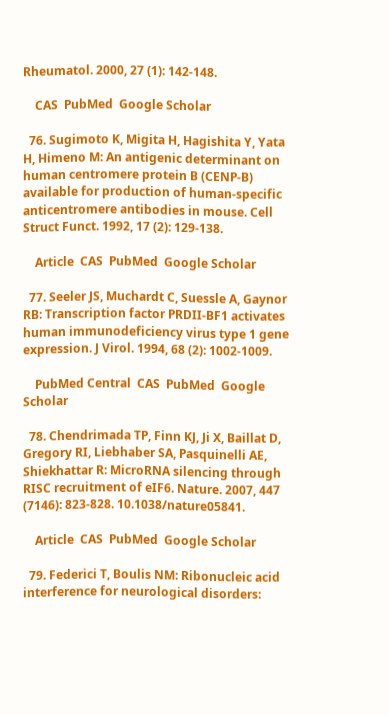Rheumatol. 2000, 27 (1): 142-148.

    CAS  PubMed  Google Scholar

  76. Sugimoto K, Migita H, Hagishita Y, Yata H, Himeno M: An antigenic determinant on human centromere protein B (CENP-B) available for production of human-specific anticentromere antibodies in mouse. Cell Struct Funct. 1992, 17 (2): 129-138.

    Article  CAS  PubMed  Google Scholar

  77. Seeler JS, Muchardt C, Suessle A, Gaynor RB: Transcription factor PRDII-BF1 activates human immunodeficiency virus type 1 gene expression. J Virol. 1994, 68 (2): 1002-1009.

    PubMed Central  CAS  PubMed  Google Scholar

  78. Chendrimada TP, Finn KJ, Ji X, Baillat D, Gregory RI, Liebhaber SA, Pasquinelli AE, Shiekhattar R: MicroRNA silencing through RISC recruitment of eIF6. Nature. 2007, 447 (7146): 823-828. 10.1038/nature05841.

    Article  CAS  PubMed  Google Scholar

  79. Federici T, Boulis NM: Ribonucleic acid interference for neurological disorders: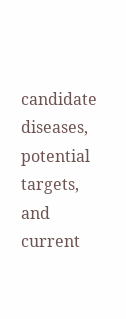candidate diseases, potential targets, and current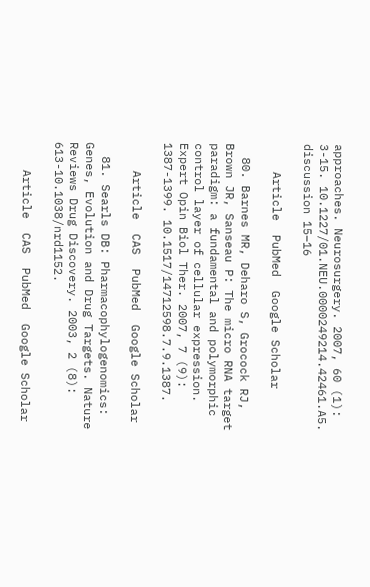approaches. Neurosurgery. 2007, 60 (1): 3-15. 10.1227/01.NEU.0000249214.42461.A5. discussion 15–16

    Article  PubMed  Google Scholar

  80. Barnes MR, Deharo S, Grocock RJ, Brown JR, Sanseau P: The micro RNA target paradigm: a fundamental and polymorphic control layer of cellular expression. Expert Opin Biol Ther. 2007, 7 (9): 1387-1399. 10.1517/14712598.7.9.1387.

    Article  CAS  PubMed  Google Scholar

  81. Searls DB: Pharmacophylogenomics: Genes, Evolution and Drug Targets. Nature Reviews Drug Discovery. 2003, 2 (8): 613-10.1038/nrd1152.

    Article  CAS  PubMed  Google Scholar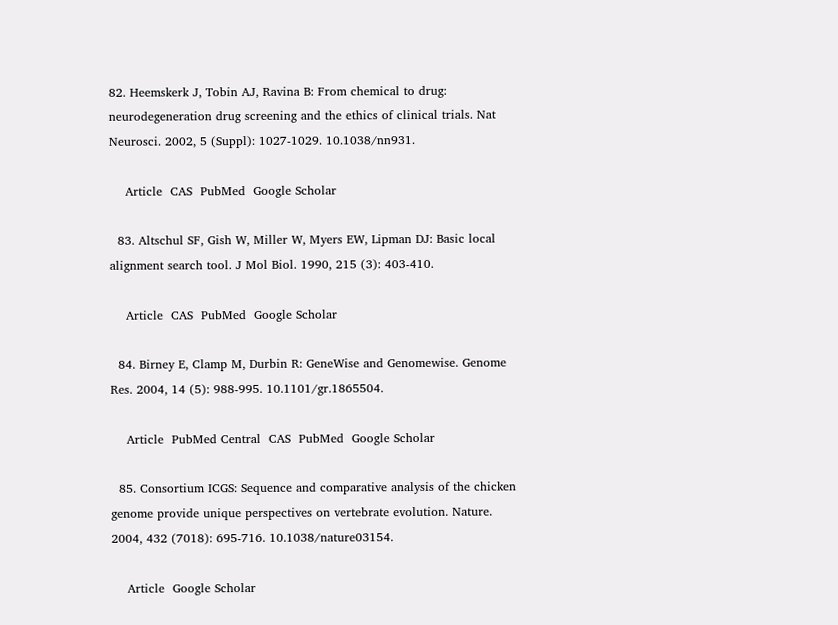82. Heemskerk J, Tobin AJ, Ravina B: From chemical to drug: neurodegeneration drug screening and the ethics of clinical trials. Nat Neurosci. 2002, 5 (Suppl): 1027-1029. 10.1038/nn931.

    Article  CAS  PubMed  Google Scholar

  83. Altschul SF, Gish W, Miller W, Myers EW, Lipman DJ: Basic local alignment search tool. J Mol Biol. 1990, 215 (3): 403-410.

    Article  CAS  PubMed  Google Scholar

  84. Birney E, Clamp M, Durbin R: GeneWise and Genomewise. Genome Res. 2004, 14 (5): 988-995. 10.1101/gr.1865504.

    Article  PubMed Central  CAS  PubMed  Google Scholar

  85. Consortium ICGS: Sequence and comparative analysis of the chicken genome provide unique perspectives on vertebrate evolution. Nature. 2004, 432 (7018): 695-716. 10.1038/nature03154.

    Article  Google Scholar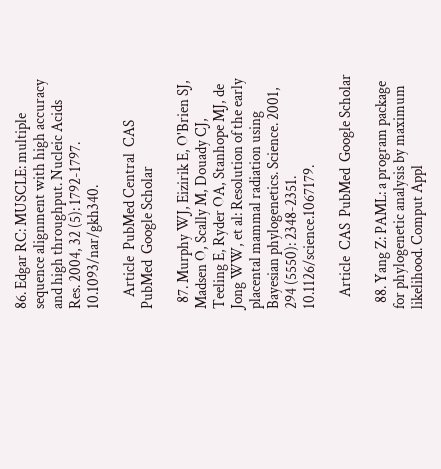86. Edgar RC: MUSCLE: multiple sequence alignment with high accuracy and high throughput. Nucleic Acids Res. 2004, 32 (5): 1792-1797. 10.1093/nar/gkh340.

    Article  PubMed Central  CAS  PubMed  Google Scholar

  87. Murphy WJ, Eizirik E, O'Brien SJ, Madsen O, Scally M, Douady CJ, Teeling E, Ryder OA, Stanhope MJ, de Jong WW, et al: Resolution of the early placental mammal radiation using Bayesian phylogenetics. Science. 2001, 294 (5550): 2348-2351. 10.1126/science.1067179.

    Article  CAS  PubMed  Google Scholar

  88. Yang Z: PAML: a program package for phylogenetic analysis by maximum likelihood. Comput Appl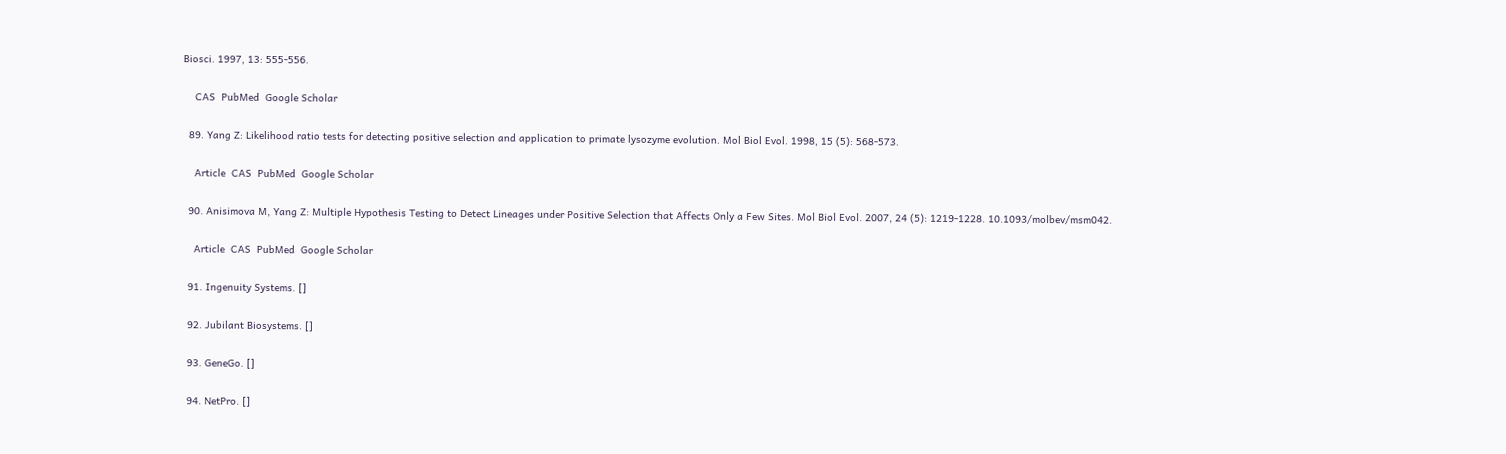Biosci. 1997, 13: 555-556.

    CAS  PubMed  Google Scholar

  89. Yang Z: Likelihood ratio tests for detecting positive selection and application to primate lysozyme evolution. Mol Biol Evol. 1998, 15 (5): 568-573.

    Article  CAS  PubMed  Google Scholar

  90. Anisimova M, Yang Z: Multiple Hypothesis Testing to Detect Lineages under Positive Selection that Affects Only a Few Sites. Mol Biol Evol. 2007, 24 (5): 1219-1228. 10.1093/molbev/msm042.

    Article  CAS  PubMed  Google Scholar

  91. Ingenuity Systems. []

  92. Jubilant Biosystems. []

  93. GeneGo. []

  94. NetPro. []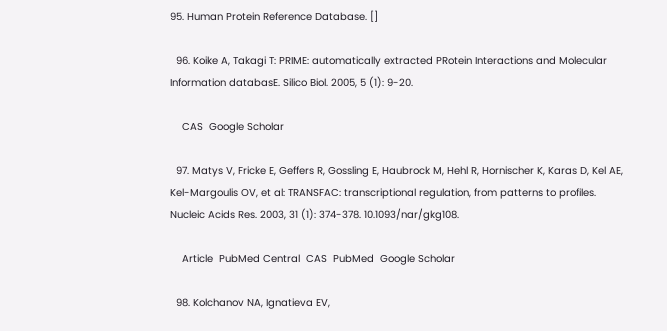95. Human Protein Reference Database. []

  96. Koike A, Takagi T: PRIME: automatically extracted PRotein Interactions and Molecular Information databasE. Silico Biol. 2005, 5 (1): 9-20.

    CAS  Google Scholar

  97. Matys V, Fricke E, Geffers R, Gossling E, Haubrock M, Hehl R, Hornischer K, Karas D, Kel AE, Kel-Margoulis OV, et al: TRANSFAC: transcriptional regulation, from patterns to profiles. Nucleic Acids Res. 2003, 31 (1): 374-378. 10.1093/nar/gkg108.

    Article  PubMed Central  CAS  PubMed  Google Scholar

  98. Kolchanov NA, Ignatieva EV,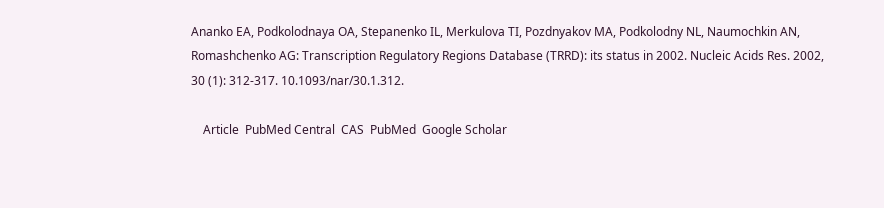Ananko EA, Podkolodnaya OA, Stepanenko IL, Merkulova TI, Pozdnyakov MA, Podkolodny NL, Naumochkin AN, Romashchenko AG: Transcription Regulatory Regions Database (TRRD): its status in 2002. Nucleic Acids Res. 2002, 30 (1): 312-317. 10.1093/nar/30.1.312.

    Article  PubMed Central  CAS  PubMed  Google Scholar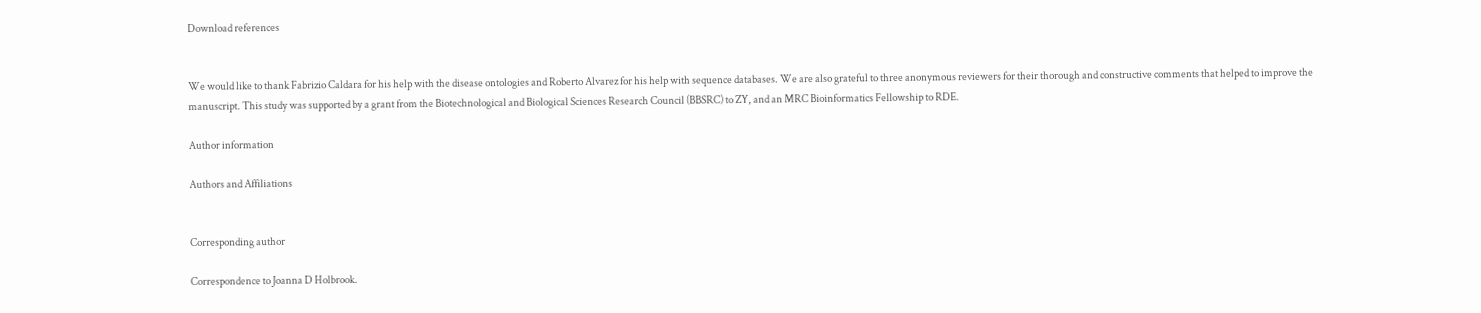Download references


We would like to thank Fabrizio Caldara for his help with the disease ontologies and Roberto Alvarez for his help with sequence databases. We are also grateful to three anonymous reviewers for their thorough and constructive comments that helped to improve the manuscript. This study was supported by a grant from the Biotechnological and Biological Sciences Research Council (BBSRC) to ZY, and an MRC Bioinformatics Fellowship to RDE.

Author information

Authors and Affiliations


Corresponding author

Correspondence to Joanna D Holbrook.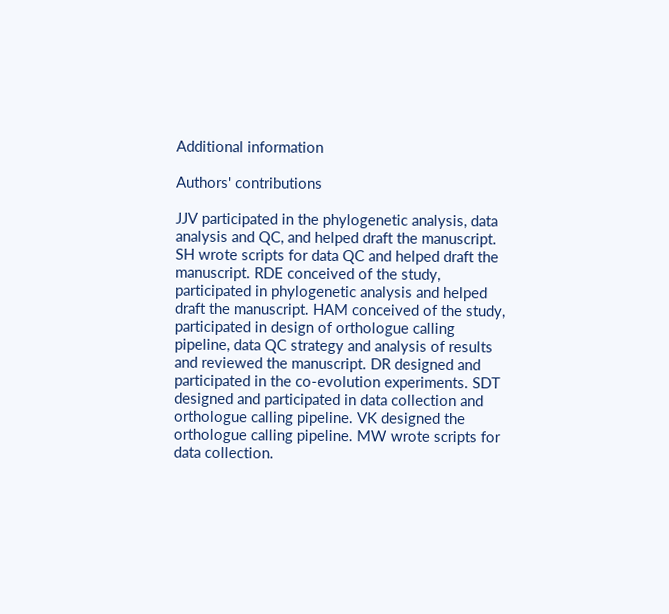Additional information

Authors' contributions

JJV participated in the phylogenetic analysis, data analysis and QC, and helped draft the manuscript. SH wrote scripts for data QC and helped draft the manuscript. RDE conceived of the study, participated in phylogenetic analysis and helped draft the manuscript. HAM conceived of the study, participated in design of orthologue calling pipeline, data QC strategy and analysis of results and reviewed the manuscript. DR designed and participated in the co-evolution experiments. SDT designed and participated in data collection and orthologue calling pipeline. VK designed the orthologue calling pipeline. MW wrote scripts for data collection.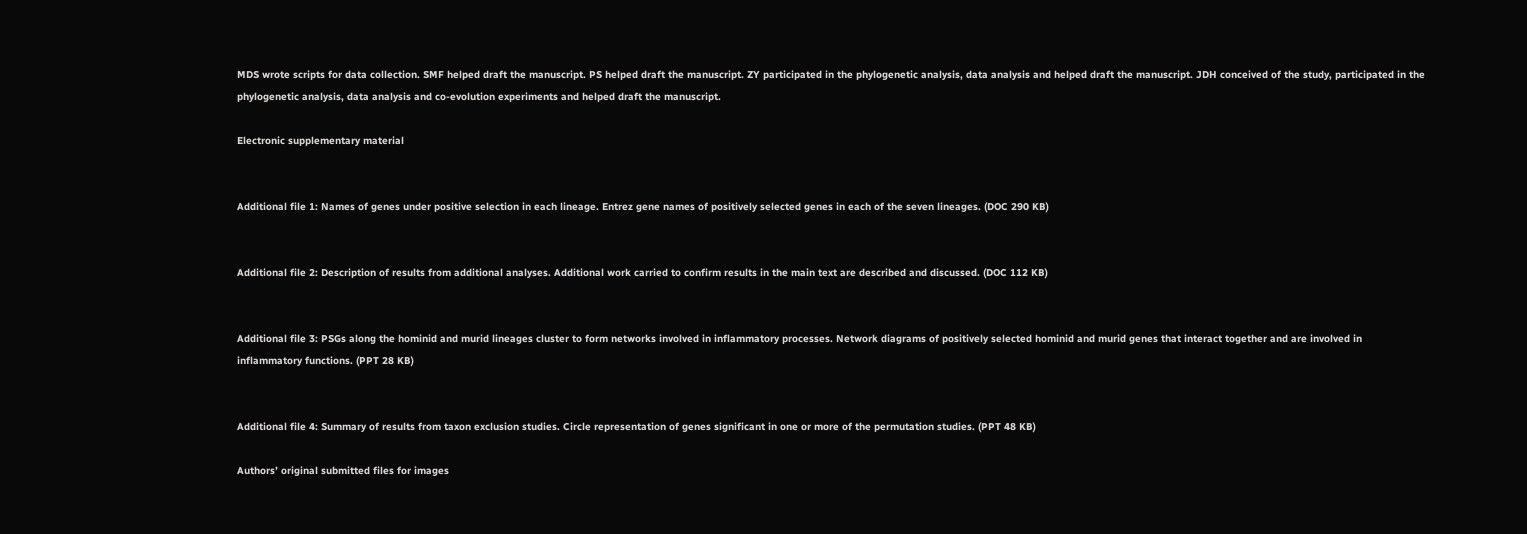MDS wrote scripts for data collection. SMF helped draft the manuscript. PS helped draft the manuscript. ZY participated in the phylogenetic analysis, data analysis and helped draft the manuscript. JDH conceived of the study, participated in the phylogenetic analysis, data analysis and co-evolution experiments and helped draft the manuscript.

Electronic supplementary material


Additional file 1: Names of genes under positive selection in each lineage. Entrez gene names of positively selected genes in each of the seven lineages. (DOC 290 KB)


Additional file 2: Description of results from additional analyses. Additional work carried to confirm results in the main text are described and discussed. (DOC 112 KB)


Additional file 3: PSGs along the hominid and murid lineages cluster to form networks involved in inflammatory processes. Network diagrams of positively selected hominid and murid genes that interact together and are involved in inflammatory functions. (PPT 28 KB)


Additional file 4: Summary of results from taxon exclusion studies. Circle representation of genes significant in one or more of the permutation studies. (PPT 48 KB)

Authors’ original submitted files for images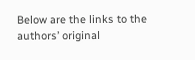Below are the links to the authors’ original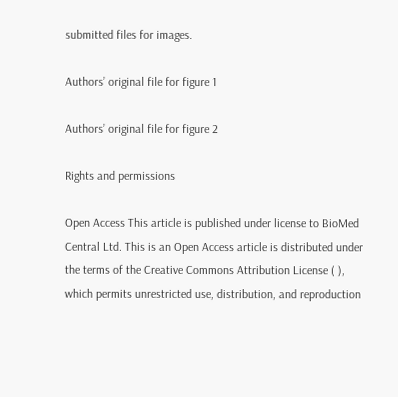submitted files for images.

Authors’ original file for figure 1

Authors’ original file for figure 2

Rights and permissions

Open Access This article is published under license to BioMed Central Ltd. This is an Open Access article is distributed under the terms of the Creative Commons Attribution License ( ), which permits unrestricted use, distribution, and reproduction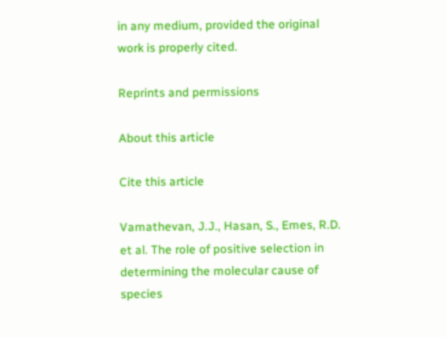in any medium, provided the original work is properly cited.

Reprints and permissions

About this article

Cite this article

Vamathevan, J.J., Hasan, S., Emes, R.D. et al. The role of positive selection in determining the molecular cause of species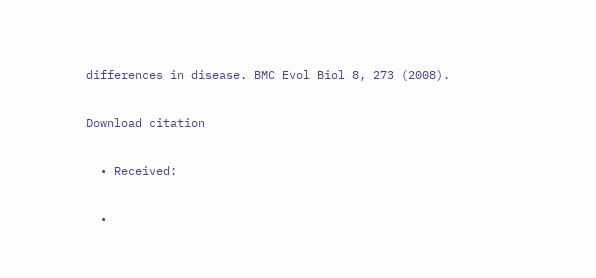differences in disease. BMC Evol Biol 8, 273 (2008).

Download citation

  • Received:

  •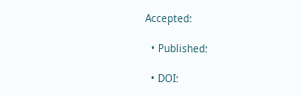Accepted:

  • Published:

  • DOI: